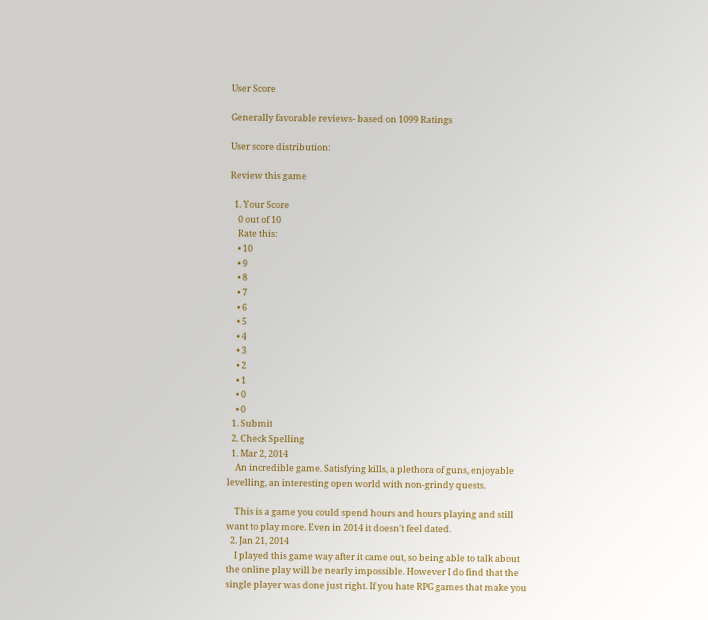User Score

Generally favorable reviews- based on 1099 Ratings

User score distribution:

Review this game

  1. Your Score
    0 out of 10
    Rate this:
    • 10
    • 9
    • 8
    • 7
    • 6
    • 5
    • 4
    • 3
    • 2
    • 1
    • 0
    • 0
  1. Submit
  2. Check Spelling
  1. Mar 2, 2014
    An incredible game. Satisfying kills, a plethora of guns, enjoyable levelling, an interesting open world with non-grindy quests.

    This is a game you could spend hours and hours playing and still want to play more. Even in 2014 it doesn't feel dated.
  2. Jan 21, 2014
    I played this game way after it came out, so being able to talk about the online play will be nearly impossible. However I do find that the single player was done just right. If you hate RPG games that make you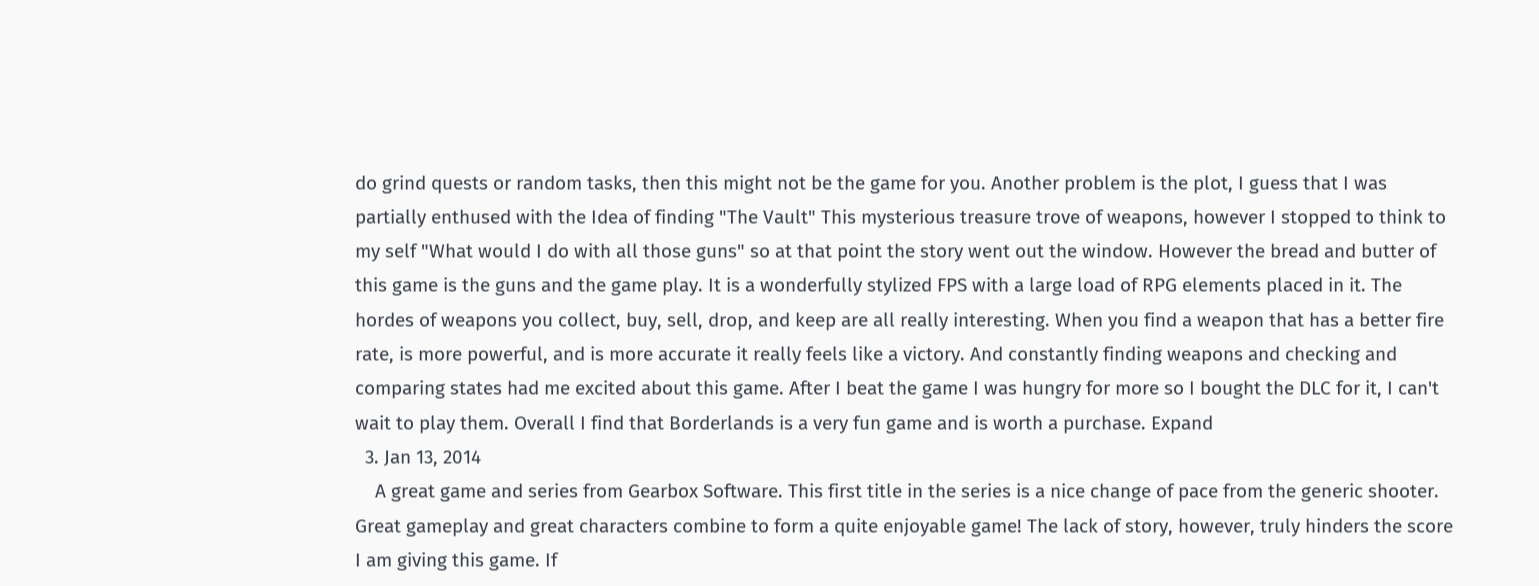do grind quests or random tasks, then this might not be the game for you. Another problem is the plot, I guess that I was partially enthused with the Idea of finding "The Vault" This mysterious treasure trove of weapons, however I stopped to think to my self "What would I do with all those guns" so at that point the story went out the window. However the bread and butter of this game is the guns and the game play. It is a wonderfully stylized FPS with a large load of RPG elements placed in it. The hordes of weapons you collect, buy, sell, drop, and keep are all really interesting. When you find a weapon that has a better fire rate, is more powerful, and is more accurate it really feels like a victory. And constantly finding weapons and checking and comparing states had me excited about this game. After I beat the game I was hungry for more so I bought the DLC for it, I can't wait to play them. Overall I find that Borderlands is a very fun game and is worth a purchase. Expand
  3. Jan 13, 2014
    A great game and series from Gearbox Software. This first title in the series is a nice change of pace from the generic shooter. Great gameplay and great characters combine to form a quite enjoyable game! The lack of story, however, truly hinders the score I am giving this game. If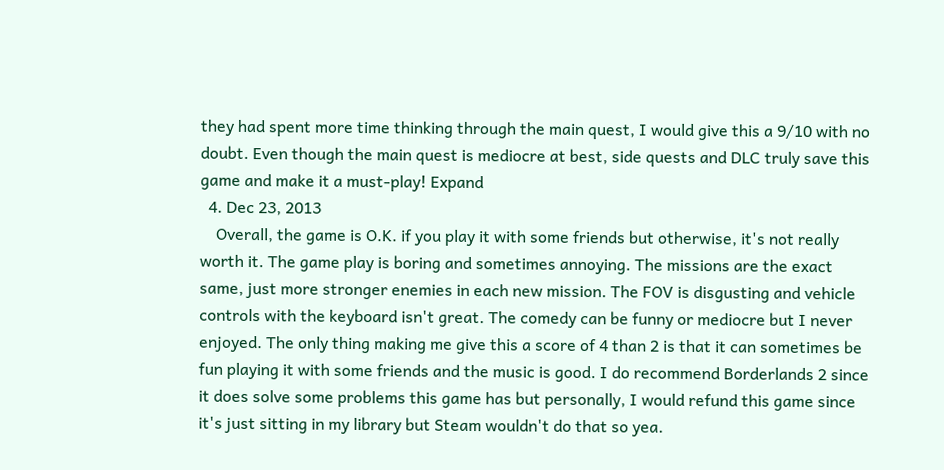they had spent more time thinking through the main quest, I would give this a 9/10 with no doubt. Even though the main quest is mediocre at best, side quests and DLC truly save this game and make it a must-play! Expand
  4. Dec 23, 2013
    Overall, the game is O.K. if you play it with some friends but otherwise, it's not really worth it. The game play is boring and sometimes annoying. The missions are the exact same, just more stronger enemies in each new mission. The FOV is disgusting and vehicle controls with the keyboard isn't great. The comedy can be funny or mediocre but I never enjoyed. The only thing making me give this a score of 4 than 2 is that it can sometimes be fun playing it with some friends and the music is good. I do recommend Borderlands 2 since it does solve some problems this game has but personally, I would refund this game since it's just sitting in my library but Steam wouldn't do that so yea.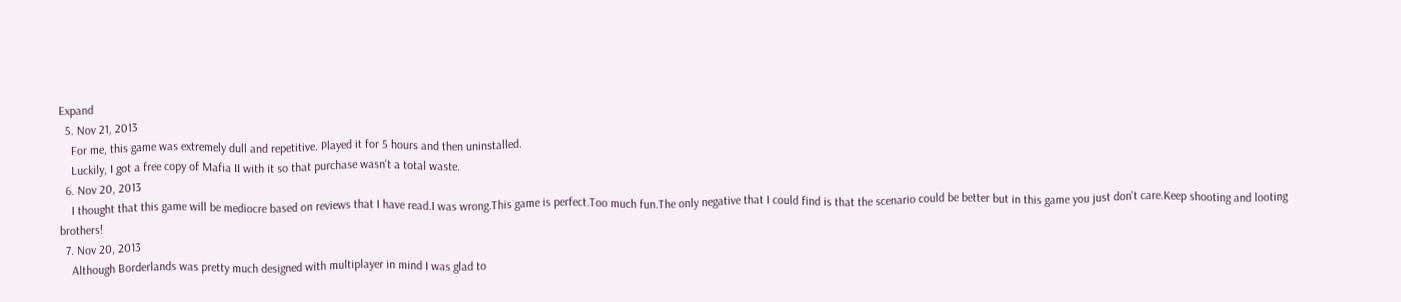Expand
  5. Nov 21, 2013
    For me, this game was extremely dull and repetitive. Played it for 5 hours and then uninstalled.
    Luckily, I got a free copy of Mafia II with it so that purchase wasn't a total waste.
  6. Nov 20, 2013
    I thought that this game will be mediocre based on reviews that I have read.I was wrong.This game is perfect.Too much fun.The only negative that I could find is that the scenario could be better but in this game you just don't care.Keep shooting and looting brothers!
  7. Nov 20, 2013
    Although Borderlands was pretty much designed with multiplayer in mind I was glad to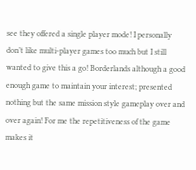see they offered a single player mode! I personally don’t like multi-player games too much but I still wanted to give this a go! Borderlands although a good enough game to maintain your interest; presented nothing but the same mission style gameplay over and over again! For me the repetitiveness of the game makes it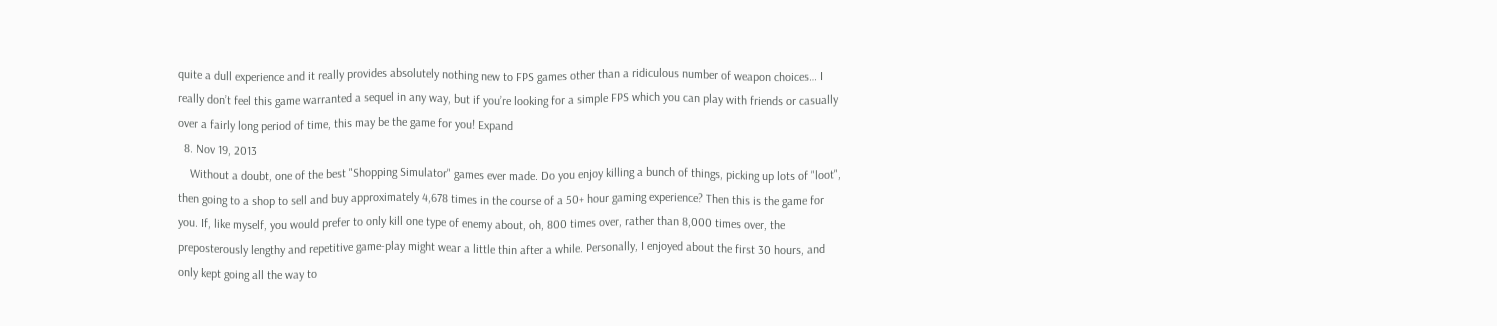quite a dull experience and it really provides absolutely nothing new to FPS games other than a ridiculous number of weapon choices… I really don’t feel this game warranted a sequel in any way, but if you’re looking for a simple FPS which you can play with friends or casually over a fairly long period of time, this may be the game for you! Expand
  8. Nov 19, 2013
    Without a doubt, one of the best "Shopping Simulator" games ever made. Do you enjoy killing a bunch of things, picking up lots of "loot", then going to a shop to sell and buy approximately 4,678 times in the course of a 50+ hour gaming experience? Then this is the game for you. If, like myself, you would prefer to only kill one type of enemy about, oh, 800 times over, rather than 8,000 times over, the preposterously lengthy and repetitive game-play might wear a little thin after a while. Personally, I enjoyed about the first 30 hours, and only kept going all the way to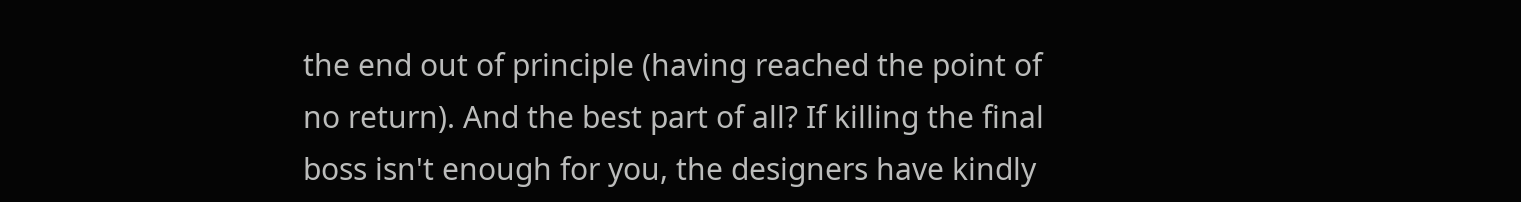the end out of principle (having reached the point of no return). And the best part of all? If killing the final boss isn't enough for you, the designers have kindly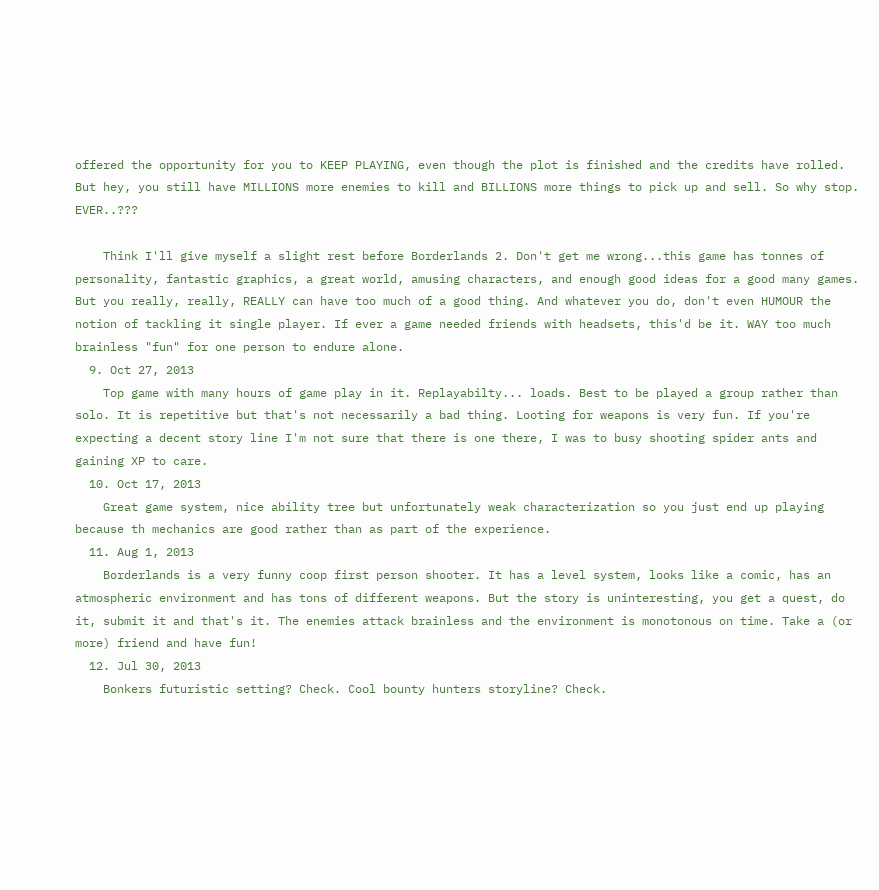offered the opportunity for you to KEEP PLAYING, even though the plot is finished and the credits have rolled. But hey, you still have MILLIONS more enemies to kill and BILLIONS more things to pick up and sell. So why stop. EVER..???

    Think I'll give myself a slight rest before Borderlands 2. Don't get me wrong...this game has tonnes of personality, fantastic graphics, a great world, amusing characters, and enough good ideas for a good many games. But you really, really, REALLY can have too much of a good thing. And whatever you do, don't even HUMOUR the notion of tackling it single player. If ever a game needed friends with headsets, this'd be it. WAY too much brainless "fun" for one person to endure alone.
  9. Oct 27, 2013
    Top game with many hours of game play in it. Replayabilty... loads. Best to be played a group rather than solo. It is repetitive but that's not necessarily a bad thing. Looting for weapons is very fun. If you're expecting a decent story line I'm not sure that there is one there, I was to busy shooting spider ants and gaining XP to care.
  10. Oct 17, 2013
    Great game system, nice ability tree but unfortunately weak characterization so you just end up playing because th mechanics are good rather than as part of the experience.
  11. Aug 1, 2013
    Borderlands is a very funny coop first person shooter. It has a level system, looks like a comic, has an atmospheric environment and has tons of different weapons. But the story is uninteresting, you get a quest, do it, submit it and that's it. The enemies attack brainless and the environment is monotonous on time. Take a (or more) friend and have fun!
  12. Jul 30, 2013
    Bonkers futuristic setting? Check. Cool bounty hunters storyline? Check.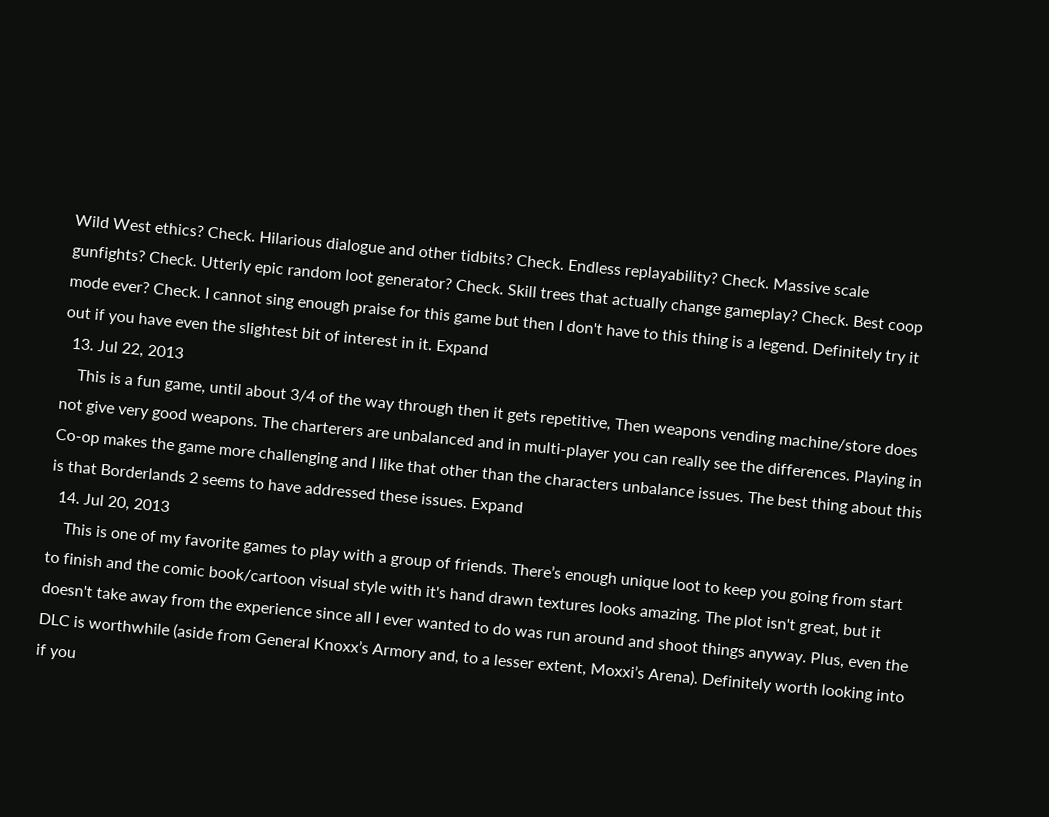Wild West ethics? Check. Hilarious dialogue and other tidbits? Check. Endless replayability? Check. Massive scale gunfights? Check. Utterly epic random loot generator? Check. Skill trees that actually change gameplay? Check. Best coop mode ever? Check. I cannot sing enough praise for this game but then I don't have to this thing is a legend. Definitely try it out if you have even the slightest bit of interest in it. Expand
  13. Jul 22, 2013
    This is a fun game, until about 3/4 of the way through then it gets repetitive, Then weapons vending machine/store does not give very good weapons. The charterers are unbalanced and in multi-player you can really see the differences. Playing in Co-op makes the game more challenging and I like that other than the characters unbalance issues. The best thing about this is that Borderlands 2 seems to have addressed these issues. Expand
  14. Jul 20, 2013
    This is one of my favorite games to play with a group of friends. There’s enough unique loot to keep you going from start to finish and the comic book/cartoon visual style with it's hand drawn textures looks amazing. The plot isn't great, but it doesn't take away from the experience since all I ever wanted to do was run around and shoot things anyway. Plus, even the DLC is worthwhile (aside from General Knoxx’s Armory and, to a lesser extent, Moxxi’s Arena). Definitely worth looking into if you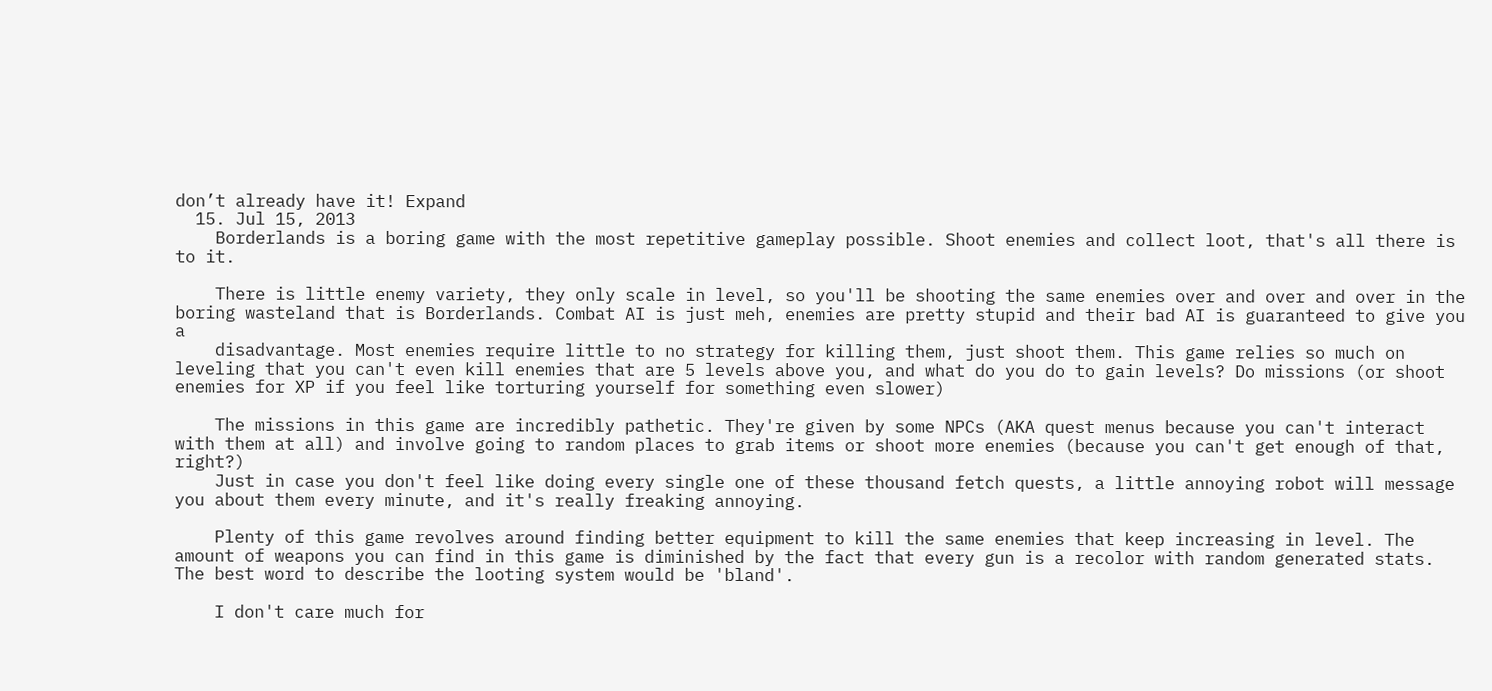don’t already have it! Expand
  15. Jul 15, 2013
    Borderlands is a boring game with the most repetitive gameplay possible. Shoot enemies and collect loot, that's all there is to it.

    There is little enemy variety, they only scale in level, so you'll be shooting the same enemies over and over and over in the boring wasteland that is Borderlands. Combat AI is just meh, enemies are pretty stupid and their bad AI is guaranteed to give you a
    disadvantage. Most enemies require little to no strategy for killing them, just shoot them. This game relies so much on leveling that you can't even kill enemies that are 5 levels above you, and what do you do to gain levels? Do missions (or shoot enemies for XP if you feel like torturing yourself for something even slower)

    The missions in this game are incredibly pathetic. They're given by some NPCs (AKA quest menus because you can't interact with them at all) and involve going to random places to grab items or shoot more enemies (because you can't get enough of that, right?)
    Just in case you don't feel like doing every single one of these thousand fetch quests, a little annoying robot will message you about them every minute, and it's really freaking annoying.

    Plenty of this game revolves around finding better equipment to kill the same enemies that keep increasing in level. The amount of weapons you can find in this game is diminished by the fact that every gun is a recolor with random generated stats. The best word to describe the looting system would be 'bland'.

    I don't care much for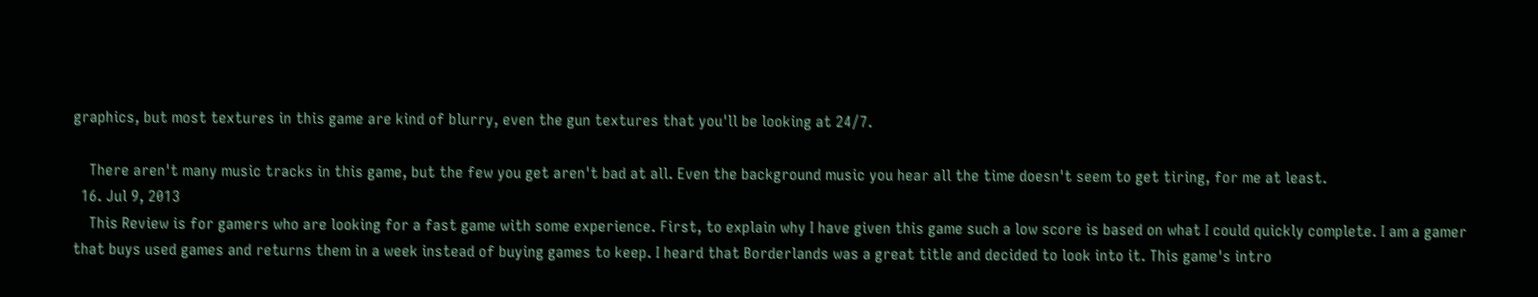graphics, but most textures in this game are kind of blurry, even the gun textures that you'll be looking at 24/7.

    There aren't many music tracks in this game, but the few you get aren't bad at all. Even the background music you hear all the time doesn't seem to get tiring, for me at least.
  16. Jul 9, 2013
    This Review is for gamers who are looking for a fast game with some experience. First, to explain why I have given this game such a low score is based on what I could quickly complete. I am a gamer that buys used games and returns them in a week instead of buying games to keep. I heard that Borderlands was a great title and decided to look into it. This game's intro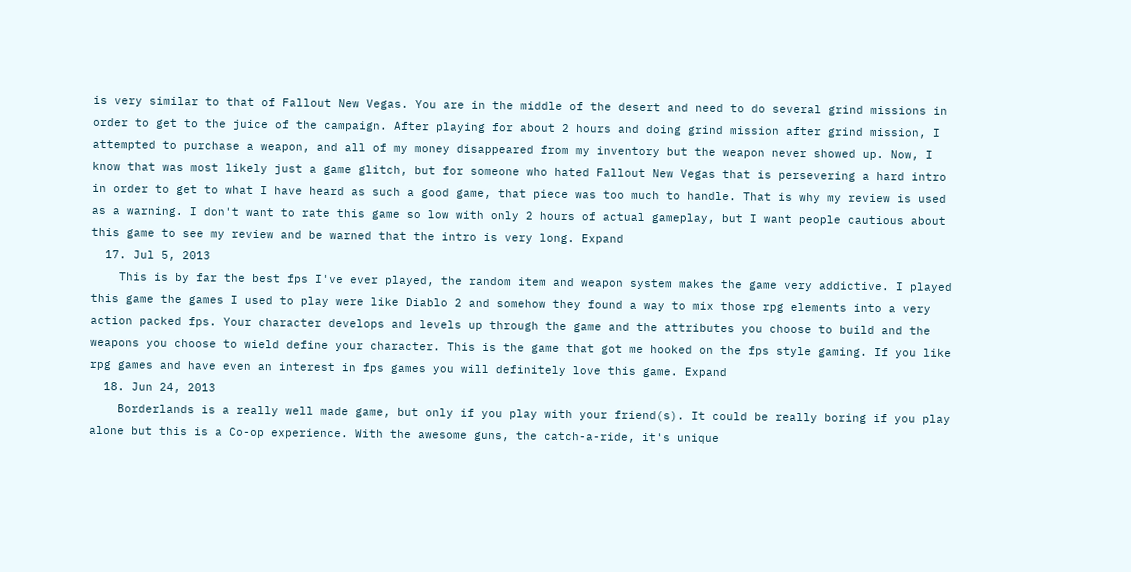is very similar to that of Fallout New Vegas. You are in the middle of the desert and need to do several grind missions in order to get to the juice of the campaign. After playing for about 2 hours and doing grind mission after grind mission, I attempted to purchase a weapon, and all of my money disappeared from my inventory but the weapon never showed up. Now, I know that was most likely just a game glitch, but for someone who hated Fallout New Vegas that is persevering a hard intro in order to get to what I have heard as such a good game, that piece was too much to handle. That is why my review is used as a warning. I don't want to rate this game so low with only 2 hours of actual gameplay, but I want people cautious about this game to see my review and be warned that the intro is very long. Expand
  17. Jul 5, 2013
    This is by far the best fps I've ever played, the random item and weapon system makes the game very addictive. I played this game the games I used to play were like Diablo 2 and somehow they found a way to mix those rpg elements into a very action packed fps. Your character develops and levels up through the game and the attributes you choose to build and the weapons you choose to wield define your character. This is the game that got me hooked on the fps style gaming. If you like rpg games and have even an interest in fps games you will definitely love this game. Expand
  18. Jun 24, 2013
    Borderlands is a really well made game, but only if you play with your friend(s). It could be really boring if you play alone but this is a Co-op experience. With the awesome guns, the catch-a-ride, it's unique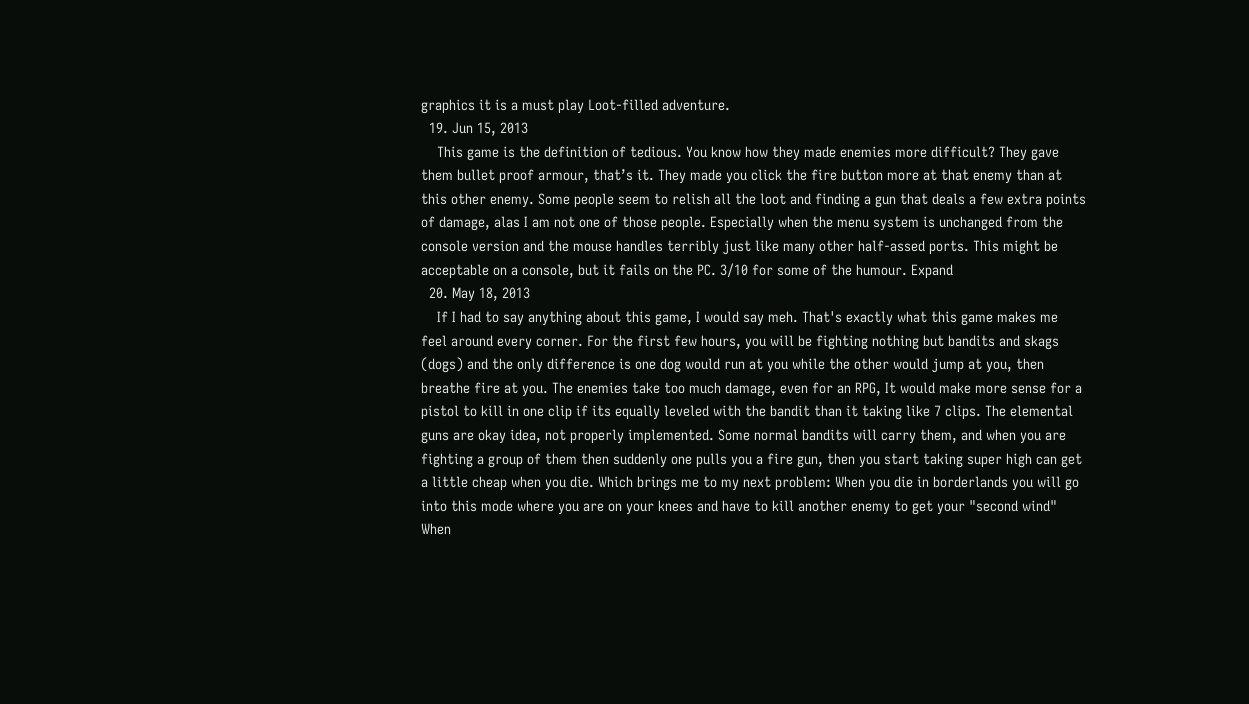graphics it is a must play Loot-filled adventure.
  19. Jun 15, 2013
    This game is the definition of tedious. You know how they made enemies more difficult? They gave them bullet proof armour, that’s it. They made you click the fire button more at that enemy than at this other enemy. Some people seem to relish all the loot and finding a gun that deals a few extra points of damage, alas I am not one of those people. Especially when the menu system is unchanged from the console version and the mouse handles terribly just like many other half-assed ports. This might be acceptable on a console, but it fails on the PC. 3/10 for some of the humour. Expand
  20. May 18, 2013
    If I had to say anything about this game, I would say meh. That's exactly what this game makes me feel around every corner. For the first few hours, you will be fighting nothing but bandits and skags (dogs) and the only difference is one dog would run at you while the other would jump at you, then breathe fire at you. The enemies take too much damage, even for an RPG, It would make more sense for a pistol to kill in one clip if its equally leveled with the bandit than it taking like 7 clips. The elemental guns are okay idea, not properly implemented. Some normal bandits will carry them, and when you are fighting a group of them then suddenly one pulls you a fire gun, then you start taking super high can get a little cheap when you die. Which brings me to my next problem: When you die in borderlands you will go into this mode where you are on your knees and have to kill another enemy to get your "second wind" When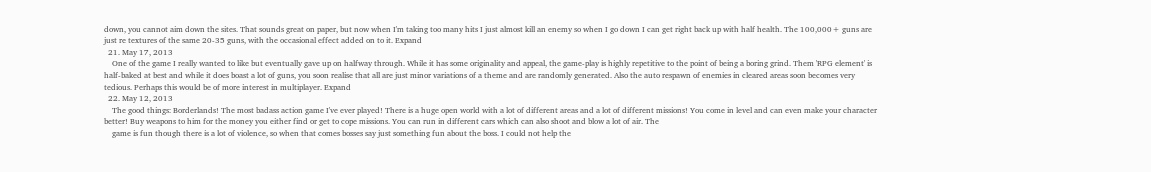down, you cannot aim down the sites. That sounds great on paper, but now when I'm taking too many hits I just almost kill an enemy so when I go down I can get right back up with half health. The 100,000+ guns are just re textures of the same 20-35 guns, with the occasional effect added on to it. Expand
  21. May 17, 2013
    One of the game I really wanted to like but eventually gave up on halfway through. While it has some originality and appeal, the game-play is highly repetitive to the point of being a boring grind. Them 'RPG element' is half-baked at best and while it does boast a lot of guns, you soon realise that all are just minor variations of a theme and are randomly generated. Also the auto respawn of enemies in cleared areas soon becomes very tedious. Perhaps this would be of more interest in multiplayer. Expand
  22. May 12, 2013
    The good things: Borderlands! The most badass action game I've ever played! There is a huge open world with a lot of different areas and a lot of different missions! You come in level and can even make your character better! Buy weapons to him for the money you either find or get to cope missions. You can run in different cars which can also shoot and blow a lot of air. The
    game is fun though there is a lot of violence, so when that comes bosses say just something fun about the boss. I could not help the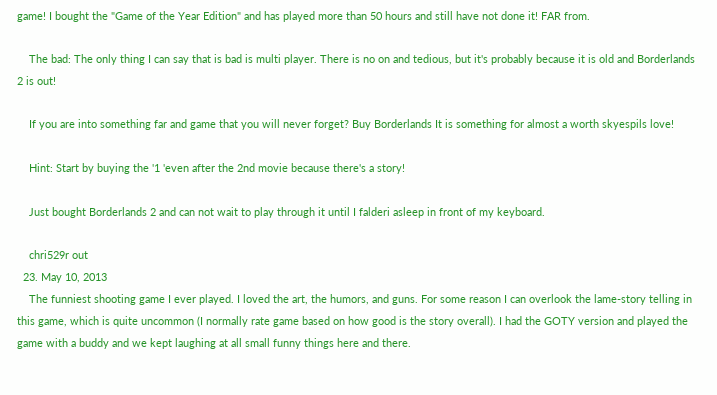game! I bought the "Game of the Year Edition" and has played more than 50 hours and still have not done it! FAR from.

    The bad: The only thing I can say that is bad is multi player. There is no on and tedious, but it's probably because it is old and Borderlands 2 is out!

    If you are into something far and game that you will never forget? Buy Borderlands It is something for almost a worth skyespils love!

    Hint: Start by buying the '1 'even after the 2nd movie because there's a story!

    Just bought Borderlands 2 and can not wait to play through it until I falderi asleep in front of my keyboard.

    chri529r out
  23. May 10, 2013
    The funniest shooting game I ever played. I loved the art, the humors, and guns. For some reason I can overlook the lame-story telling in this game, which is quite uncommon (I normally rate game based on how good is the story overall). I had the GOTY version and played the game with a buddy and we kept laughing at all small funny things here and there.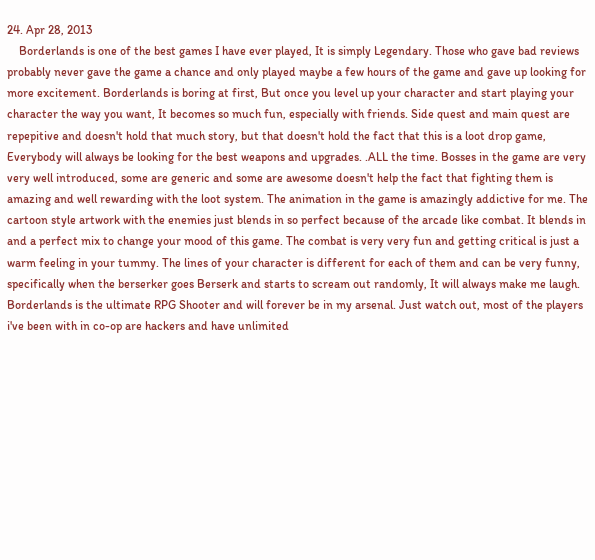24. Apr 28, 2013
    Borderlands is one of the best games I have ever played, It is simply Legendary. Those who gave bad reviews probably never gave the game a chance and only played maybe a few hours of the game and gave up looking for more excitement. Borderlands is boring at first, But once you level up your character and start playing your character the way you want, It becomes so much fun, especially with friends. Side quest and main quest are repepitive and doesn't hold that much story, but that doesn't hold the fact that this is a loot drop game, Everybody will always be looking for the best weapons and upgrades. .ALL the time. Bosses in the game are very very well introduced, some are generic and some are awesome doesn't help the fact that fighting them is amazing and well rewarding with the loot system. The animation in the game is amazingly addictive for me. The cartoon style artwork with the enemies just blends in so perfect because of the arcade like combat. It blends in and a perfect mix to change your mood of this game. The combat is very very fun and getting critical is just a warm feeling in your tummy. The lines of your character is different for each of them and can be very funny, specifically when the berserker goes Berserk and starts to scream out randomly, It will always make me laugh. Borderlands is the ultimate RPG Shooter and will forever be in my arsenal. Just watch out, most of the players i've been with in co-op are hackers and have unlimited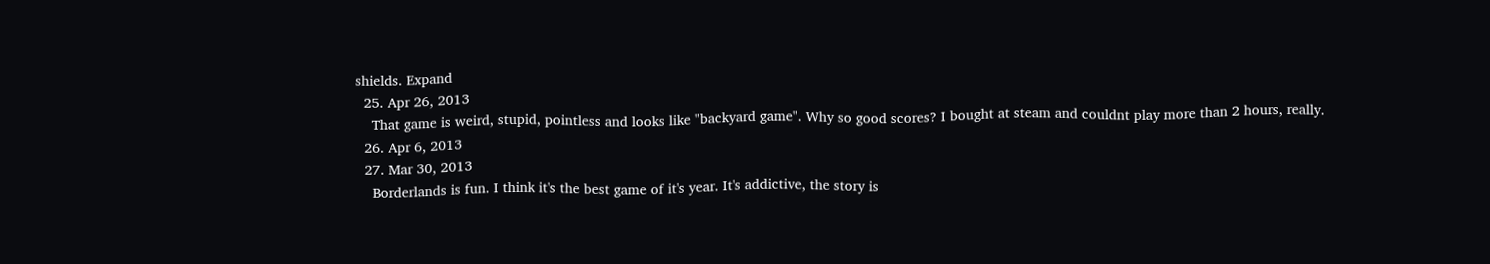shields. Expand
  25. Apr 26, 2013
    That game is weird, stupid, pointless and looks like "backyard game". Why so good scores? I bought at steam and couldnt play more than 2 hours, really.
  26. Apr 6, 2013
  27. Mar 30, 2013
    Borderlands is fun. I think it's the best game of it's year. It's addictive, the story is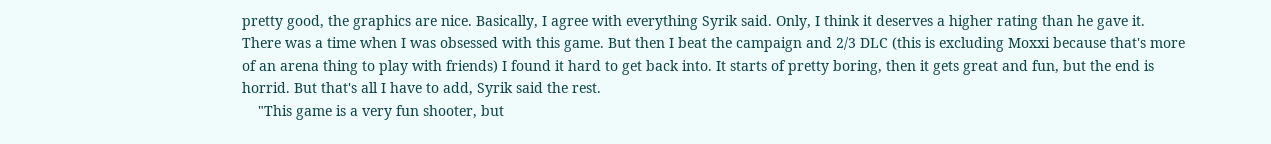pretty good, the graphics are nice. Basically, I agree with everything Syrik said. Only, I think it deserves a higher rating than he gave it. There was a time when I was obsessed with this game. But then I beat the campaign and 2/3 DLC (this is excluding Moxxi because that's more of an arena thing to play with friends) I found it hard to get back into. It starts of pretty boring, then it gets great and fun, but the end is horrid. But that's all I have to add, Syrik said the rest.
    "This game is a very fun shooter, but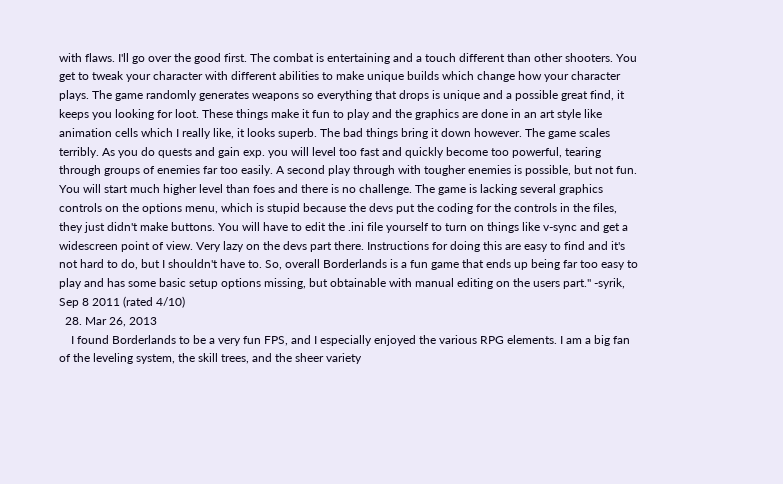with flaws. I'll go over the good first. The combat is entertaining and a touch different than other shooters. You get to tweak your character with different abilities to make unique builds which change how your character plays. The game randomly generates weapons so everything that drops is unique and a possible great find, it keeps you looking for loot. These things make it fun to play and the graphics are done in an art style like animation cells which I really like, it looks superb. The bad things bring it down however. The game scales terribly. As you do quests and gain exp. you will level too fast and quickly become too powerful, tearing through groups of enemies far too easily. A second play through with tougher enemies is possible, but not fun. You will start much higher level than foes and there is no challenge. The game is lacking several graphics controls on the options menu, which is stupid because the devs put the coding for the controls in the files, they just didn't make buttons. You will have to edit the .ini file yourself to turn on things like v-sync and get a widescreen point of view. Very lazy on the devs part there. Instructions for doing this are easy to find and it's not hard to do, but I shouldn't have to. So, overall Borderlands is a fun game that ends up being far too easy to play and has some basic setup options missing, but obtainable with manual editing on the users part." -syrik, Sep 8 2011 (rated 4/10)
  28. Mar 26, 2013
    I found Borderlands to be a very fun FPS, and I especially enjoyed the various RPG elements. I am a big fan of the leveling system, the skill trees, and the sheer variety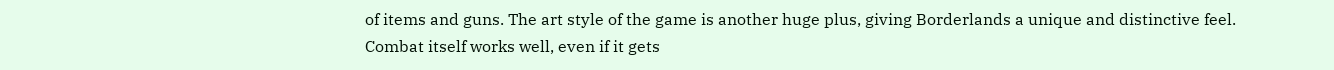of items and guns. The art style of the game is another huge plus, giving Borderlands a unique and distinctive feel. Combat itself works well, even if it gets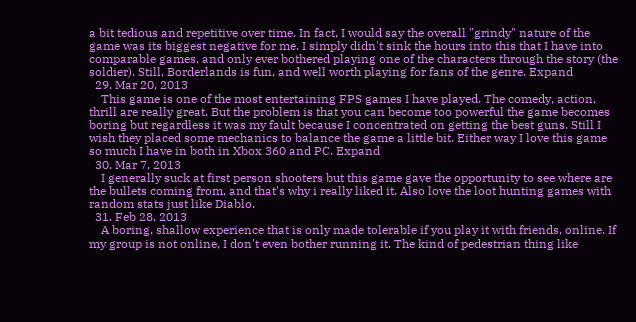a bit tedious and repetitive over time. In fact, I would say the overall "grindy" nature of the game was its biggest negative for me. I simply didn't sink the hours into this that I have into comparable games, and only ever bothered playing one of the characters through the story (the soldier). Still, Borderlands is fun, and well worth playing for fans of the genre. Expand
  29. Mar 20, 2013
    This game is one of the most entertaining FPS games I have played. The comedy, action, thrill are really great. But the problem is that you can become too powerful the game becomes boring but regardless it was my fault because I concentrated on getting the best guns. Still I wish they placed some mechanics to balance the game a little bit. Either way I love this game so much I have in both in Xbox 360 and PC. Expand
  30. Mar 7, 2013
    I generally suck at first person shooters but this game gave the opportunity to see where are the bullets coming from, and that's why i really liked it. Also love the loot hunting games with random stats just like Diablo.
  31. Feb 28, 2013
    A boring, shallow experience that is only made tolerable if you play it with friends, online. If my group is not online, I don't even bother running it. The kind of pedestrian thing like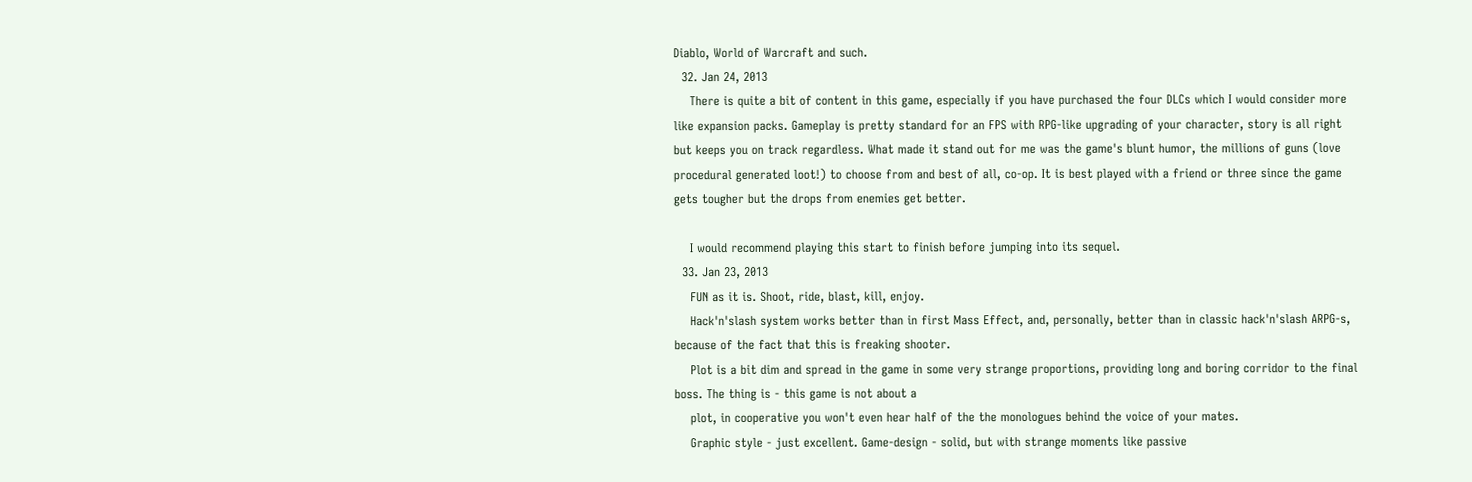Diablo, World of Warcraft and such.
  32. Jan 24, 2013
    There is quite a bit of content in this game, especially if you have purchased the four DLCs which I would consider more like expansion packs. Gameplay is pretty standard for an FPS with RPG-like upgrading of your character, story is all right but keeps you on track regardless. What made it stand out for me was the game's blunt humor, the millions of guns (love procedural generated loot!) to choose from and best of all, co-op. It is best played with a friend or three since the game gets tougher but the drops from enemies get better.

    I would recommend playing this start to finish before jumping into its sequel.
  33. Jan 23, 2013
    FUN as it is. Shoot, ride, blast, kill, enjoy.
    Hack'n'slash system works better than in first Mass Effect, and, personally, better than in classic hack'n'slash ARPG-s, because of the fact that this is freaking shooter.
    Plot is a bit dim and spread in the game in some very strange proportions, providing long and boring corridor to the final boss. The thing is - this game is not about a
    plot, in cooperative you won't even hear half of the the monologues behind the voice of your mates.
    Graphic style - just excellent. Game-design - solid, but with strange moments like passive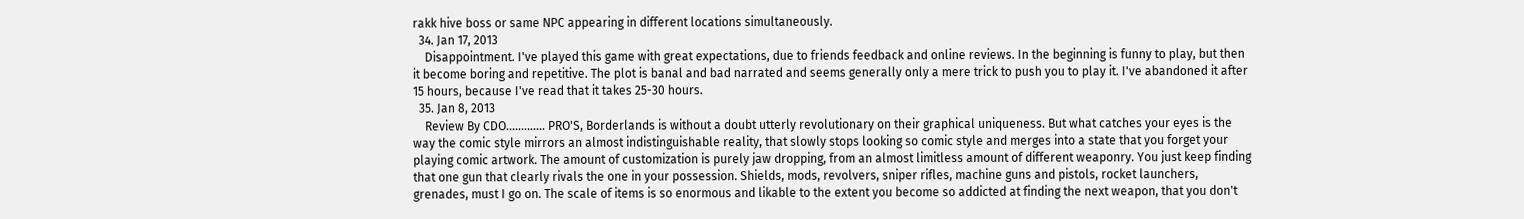rakk hive boss or same NPC appearing in different locations simultaneously.
  34. Jan 17, 2013
    Disappointment. I've played this game with great expectations, due to friends feedback and online reviews. In the beginning is funny to play, but then it become boring and repetitive. The plot is banal and bad narrated and seems generally only a mere trick to push you to play it. I've abandoned it after 15 hours, because I've read that it takes 25-30 hours.
  35. Jan 8, 2013
    Review By CDO............. PRO'S, Borderlands is without a doubt utterly revolutionary on their graphical uniqueness. But what catches your eyes is the way the comic style mirrors an almost indistinguishable reality, that slowly stops looking so comic style and merges into a state that you forget your playing comic artwork. The amount of customization is purely jaw dropping, from an almost limitless amount of different weaponry. You just keep finding that one gun that clearly rivals the one in your possession. Shields, mods, revolvers, sniper rifles, machine guns and pistols, rocket launchers, grenades, must I go on. The scale of items is so enormous and likable to the extent you become so addicted at finding the next weapon, that you don't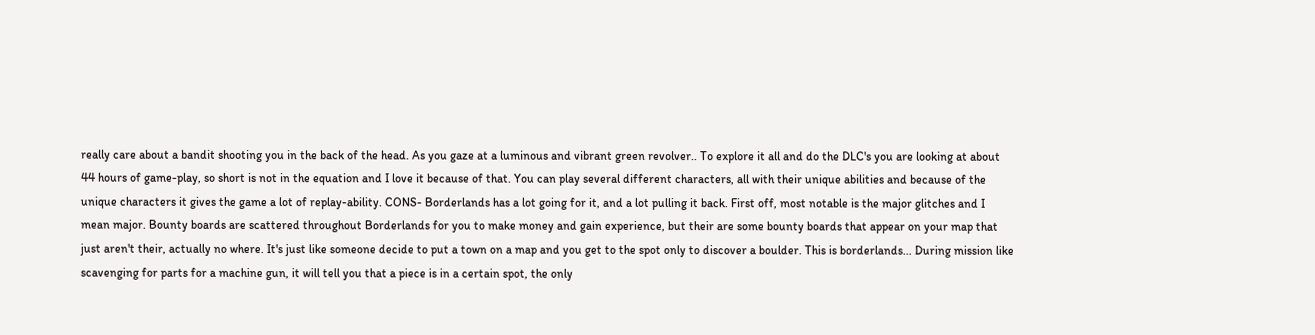really care about a bandit shooting you in the back of the head. As you gaze at a luminous and vibrant green revolver.. To explore it all and do the DLC's you are looking at about 44 hours of game-play, so short is not in the equation and I love it because of that. You can play several different characters, all with their unique abilities and because of the unique characters it gives the game a lot of replay-ability. CONS- Borderlands has a lot going for it, and a lot pulling it back. First off, most notable is the major glitches and I mean major. Bounty boards are scattered throughout Borderlands for you to make money and gain experience, but their are some bounty boards that appear on your map that just aren't their, actually no where. It's just like someone decide to put a town on a map and you get to the spot only to discover a boulder. This is borderlands... During mission like scavenging for parts for a machine gun, it will tell you that a piece is in a certain spot, the only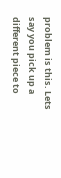problem is this. Lets say you pick up a different piece to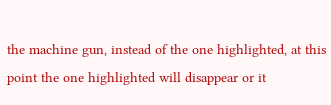the machine gun, instead of the one highlighted, at this point the one highlighted will disappear or it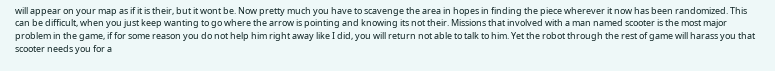will appear on your map as if it is their, but it wont be. Now pretty much you have to scavenge the area in hopes in finding the piece wherever it now has been randomized. This can be difficult, when you just keep wanting to go where the arrow is pointing and knowing its not their. Missions that involved with a man named scooter is the most major problem in the game, if for some reason you do not help him right away like I did, you will return not able to talk to him. Yet the robot through the rest of game will harass you that scooter needs you for a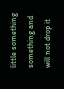little something something and will not drop it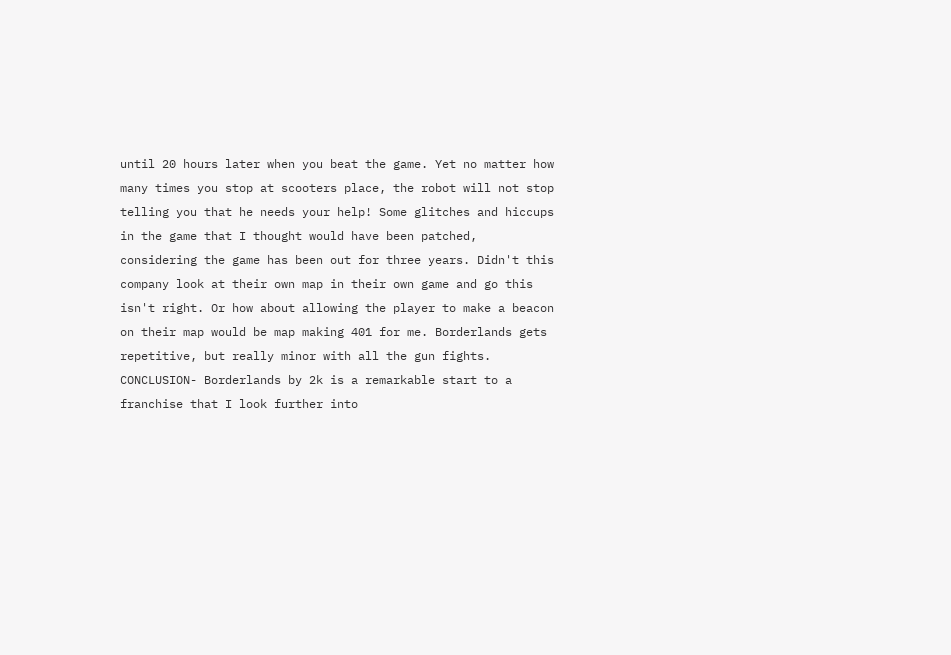until 20 hours later when you beat the game. Yet no matter how many times you stop at scooters place, the robot will not stop telling you that he needs your help! Some glitches and hiccups in the game that I thought would have been patched, considering the game has been out for three years. Didn't this company look at their own map in their own game and go this isn't right. Or how about allowing the player to make a beacon on their map would be map making 401 for me. Borderlands gets repetitive, but really minor with all the gun fights. CONCLUSION- Borderlands by 2k is a remarkable start to a franchise that I look further into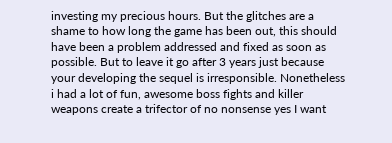investing my precious hours. But the glitches are a shame to how long the game has been out, this should have been a problem addressed and fixed as soon as possible. But to leave it go after 3 years just because your developing the sequel is irresponsible. Nonetheless i had a lot of fun, awesome boss fights and killer weapons create a trifector of no nonsense yes I want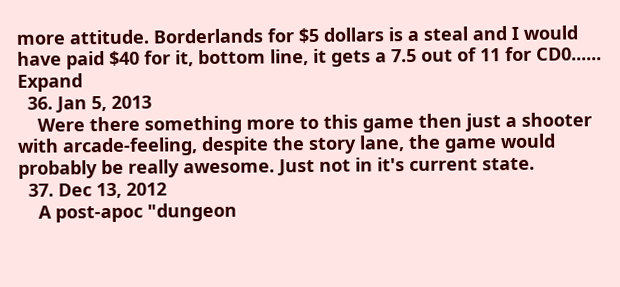more attitude. Borderlands for $5 dollars is a steal and I would have paid $40 for it, bottom line, it gets a 7.5 out of 11 for CD0...... Expand
  36. Jan 5, 2013
    Were there something more to this game then just a shooter with arcade-feeling, despite the story lane, the game would probably be really awesome. Just not in it's current state.
  37. Dec 13, 2012
    A post-apoc "dungeon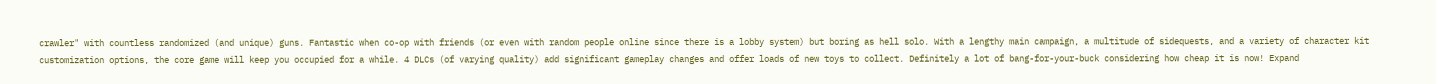crawler" with countless randomized (and unique) guns. Fantastic when co-op with friends (or even with random people online since there is a lobby system) but boring as hell solo. With a lengthy main campaign, a multitude of sidequests, and a variety of character kit customization options, the core game will keep you occupied for a while. 4 DLCs (of varying quality) add significant gameplay changes and offer loads of new toys to collect. Definitely a lot of bang-for-your-buck considering how cheap it is now! Expand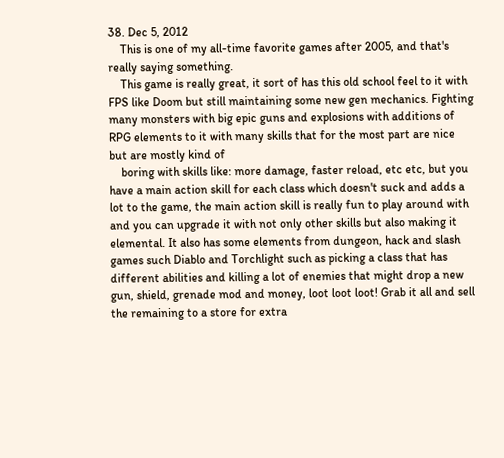38. Dec 5, 2012
    This is one of my all-time favorite games after 2005, and that's really saying something.
    This game is really great, it sort of has this old school feel to it with FPS like Doom but still maintaining some new gen mechanics. Fighting many monsters with big epic guns and explosions with additions of RPG elements to it with many skills that for the most part are nice but are mostly kind of
    boring with skills like: more damage, faster reload, etc etc, but you have a main action skill for each class which doesn't suck and adds a lot to the game, the main action skill is really fun to play around with and you can upgrade it with not only other skills but also making it elemental. It also has some elements from dungeon, hack and slash games such Diablo and Torchlight such as picking a class that has different abilities and killing a lot of enemies that might drop a new gun, shield, grenade mod and money, loot loot loot! Grab it all and sell the remaining to a store for extra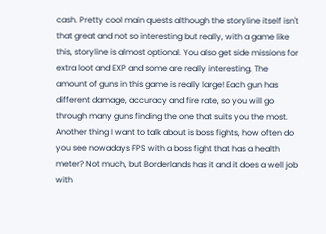cash. Pretty cool main quests although the storyline itself isn't that great and not so interesting but really, with a game like this, storyline is almost optional. You also get side missions for extra loot and EXP and some are really interesting. The amount of guns in this game is really large! Each gun has different damage, accuracy and fire rate, so you will go through many guns finding the one that suits you the most. Another thing I want to talk about is boss fights, how often do you see nowadays FPS with a boss fight that has a health meter? Not much, but Borderlands has it and it does a well job with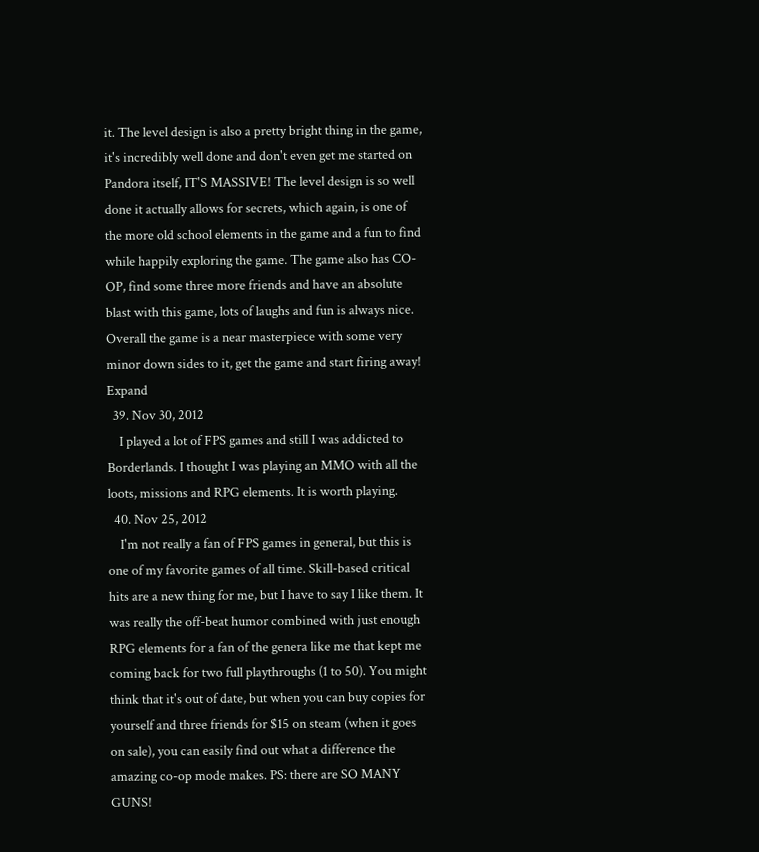it. The level design is also a pretty bright thing in the game, it's incredibly well done and don't even get me started on Pandora itself, IT'S MASSIVE! The level design is so well done it actually allows for secrets, which again, is one of the more old school elements in the game and a fun to find while happily exploring the game. The game also has CO-OP, find some three more friends and have an absolute blast with this game, lots of laughs and fun is always nice. Overall the game is a near masterpiece with some very minor down sides to it, get the game and start firing away! Expand
  39. Nov 30, 2012
    I played a lot of FPS games and still I was addicted to Borderlands. I thought I was playing an MMO with all the loots, missions and RPG elements. It is worth playing.
  40. Nov 25, 2012
    I'm not really a fan of FPS games in general, but this is one of my favorite games of all time. Skill-based critical hits are a new thing for me, but I have to say I like them. It was really the off-beat humor combined with just enough RPG elements for a fan of the genera like me that kept me coming back for two full playthroughs (1 to 50). You might think that it's out of date, but when you can buy copies for yourself and three friends for $15 on steam (when it goes on sale), you can easily find out what a difference the amazing co-op mode makes. PS: there are SO MANY GUNS!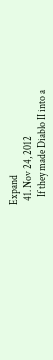Expand
  41. Nov 24, 2012
    If they made Diablo II into a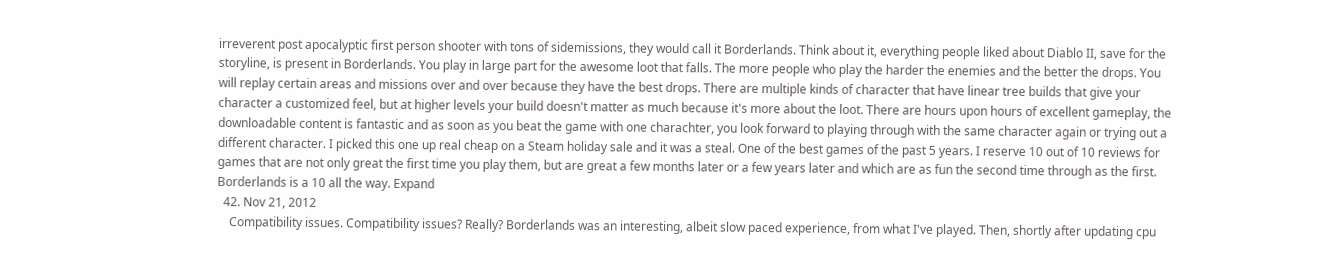irreverent post apocalyptic first person shooter with tons of sidemissions, they would call it Borderlands. Think about it, everything people liked about Diablo II, save for the storyline, is present in Borderlands. You play in large part for the awesome loot that falls. The more people who play the harder the enemies and the better the drops. You will replay certain areas and missions over and over because they have the best drops. There are multiple kinds of character that have linear tree builds that give your character a customized feel, but at higher levels your build doesn't matter as much because it's more about the loot. There are hours upon hours of excellent gameplay, the downloadable content is fantastic and as soon as you beat the game with one charachter, you look forward to playing through with the same character again or trying out a different character. I picked this one up real cheap on a Steam holiday sale and it was a steal. One of the best games of the past 5 years. I reserve 10 out of 10 reviews for games that are not only great the first time you play them, but are great a few months later or a few years later and which are as fun the second time through as the first. Borderlands is a 10 all the way. Expand
  42. Nov 21, 2012
    Compatibility issues. Compatibility issues? Really? Borderlands was an interesting, albeit slow paced experience, from what I've played. Then, shortly after updating cpu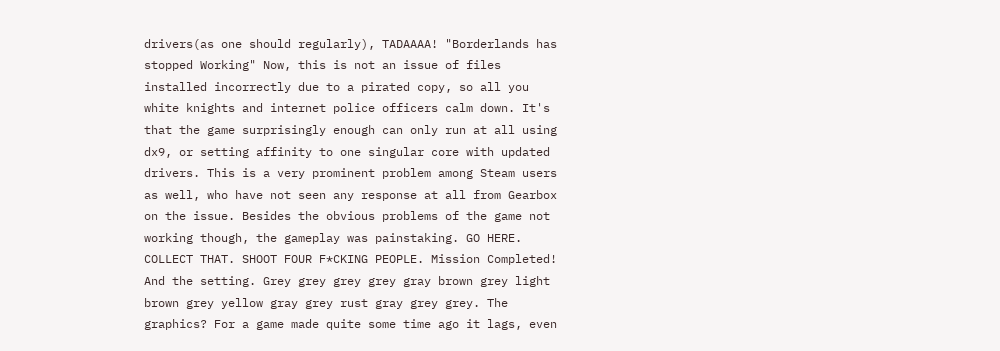drivers(as one should regularly), TADAAAA! "Borderlands has stopped Working" Now, this is not an issue of files installed incorrectly due to a pirated copy, so all you white knights and internet police officers calm down. It's that the game surprisingly enough can only run at all using dx9, or setting affinity to one singular core with updated drivers. This is a very prominent problem among Steam users as well, who have not seen any response at all from Gearbox on the issue. Besides the obvious problems of the game not working though, the gameplay was painstaking. GO HERE. COLLECT THAT. SHOOT FOUR F*CKING PEOPLE. Mission Completed! And the setting. Grey grey grey grey gray brown grey light brown grey yellow gray grey rust gray grey grey. The graphics? For a game made quite some time ago it lags, even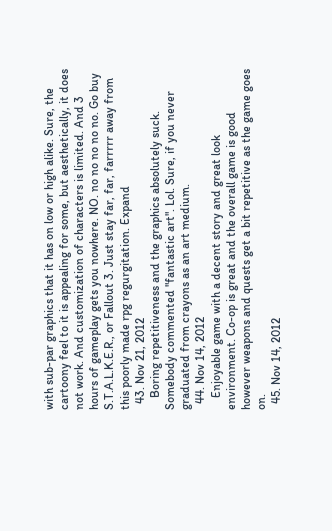with sub-par graphics that it has on low or high alike. Sure, the cartoony feel to it is appealing for some, but aesthetically, it does not work. And customization of characters is limited. And 3 hours of gameplay gets you nowhere. NO. no no no no no. Go buy S.T.A.L.K.E.R., or Fallout 3. Just stay far, far, farrrrr away from this poorly made rpg regurgitation. Expand
  43. Nov 21, 2012
    Boring repetitiveness and the graphics absolutely suck. Somebody commented "fantastic art". Lol. Sure, if you never graduated from crayons as an art medium.
  44. Nov 14, 2012
    Enjoyable game with a decent story and great look environment. Co-op is great and the overall game is good however weapons and quests get a bit repetitive as the game goes on.
  45. Nov 14, 2012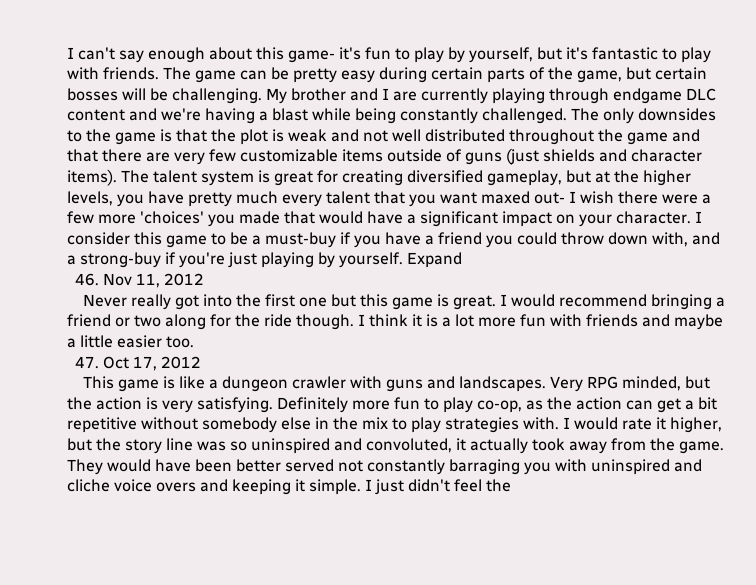I can't say enough about this game- it's fun to play by yourself, but it's fantastic to play with friends. The game can be pretty easy during certain parts of the game, but certain bosses will be challenging. My brother and I are currently playing through endgame DLC content and we're having a blast while being constantly challenged. The only downsides to the game is that the plot is weak and not well distributed throughout the game and that there are very few customizable items outside of guns (just shields and character items). The talent system is great for creating diversified gameplay, but at the higher levels, you have pretty much every talent that you want maxed out- I wish there were a few more 'choices' you made that would have a significant impact on your character. I consider this game to be a must-buy if you have a friend you could throw down with, and a strong-buy if you're just playing by yourself. Expand
  46. Nov 11, 2012
    Never really got into the first one but this game is great. I would recommend bringing a friend or two along for the ride though. I think it is a lot more fun with friends and maybe a little easier too.
  47. Oct 17, 2012
    This game is like a dungeon crawler with guns and landscapes. Very RPG minded, but the action is very satisfying. Definitely more fun to play co-op, as the action can get a bit repetitive without somebody else in the mix to play strategies with. I would rate it higher, but the story line was so uninspired and convoluted, it actually took away from the game. They would have been better served not constantly barraging you with uninspired and cliche voice overs and keeping it simple. I just didn't feel the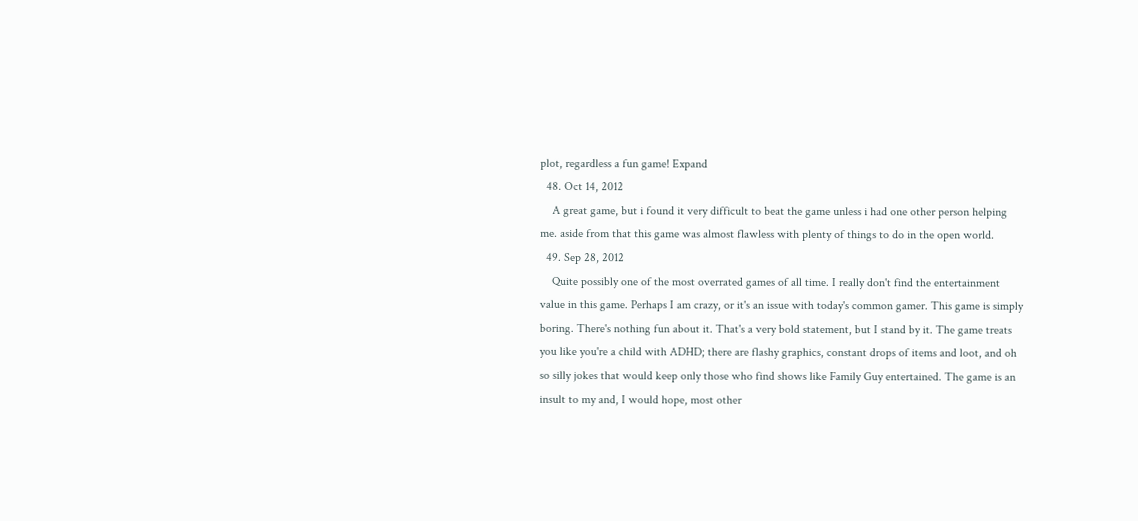plot, regardless a fun game! Expand
  48. Oct 14, 2012
    A great game, but i found it very difficult to beat the game unless i had one other person helping me. aside from that this game was almost flawless with plenty of things to do in the open world.
  49. Sep 28, 2012
    Quite possibly one of the most overrated games of all time. I really don't find the entertainment value in this game. Perhaps I am crazy, or it's an issue with today's common gamer. This game is simply boring. There's nothing fun about it. That's a very bold statement, but I stand by it. The game treats you like you're a child with ADHD; there are flashy graphics, constant drops of items and loot, and oh so silly jokes that would keep only those who find shows like Family Guy entertained. The game is an insult to my and, I would hope, most other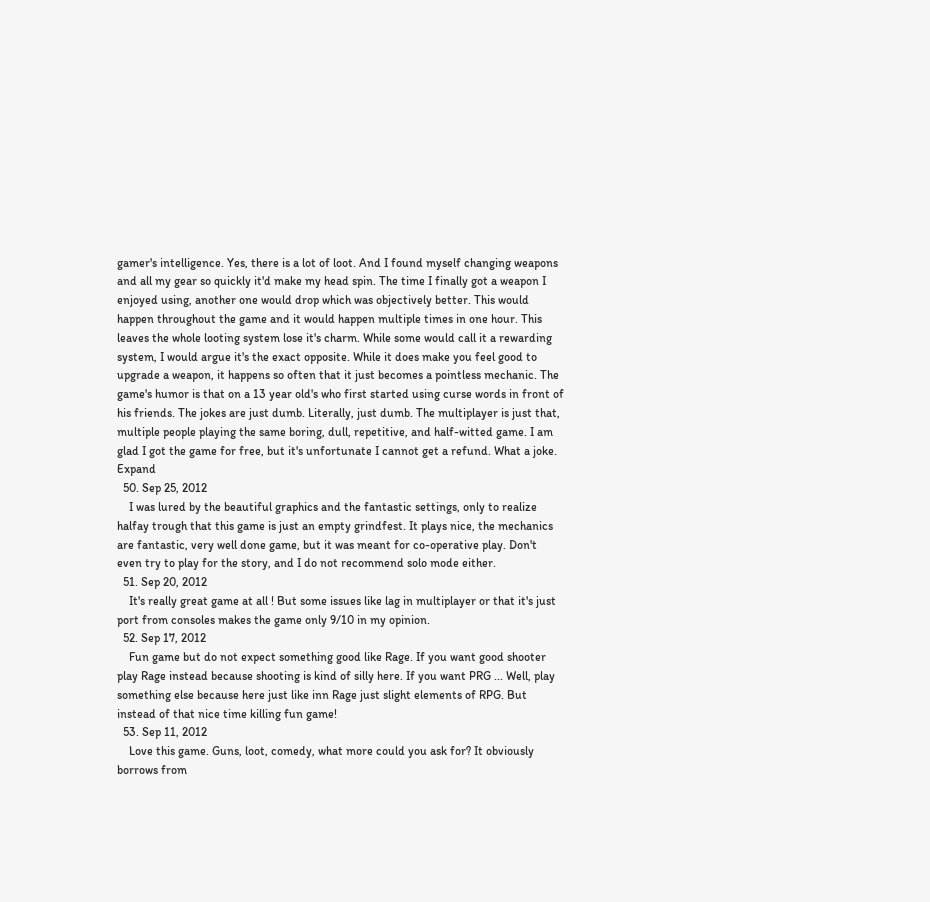gamer's intelligence. Yes, there is a lot of loot. And I found myself changing weapons and all my gear so quickly it'd make my head spin. The time I finally got a weapon I enjoyed using, another one would drop which was objectively better. This would happen throughout the game and it would happen multiple times in one hour. This leaves the whole looting system lose it's charm. While some would call it a rewarding system, I would argue it's the exact opposite. While it does make you feel good to upgrade a weapon, it happens so often that it just becomes a pointless mechanic. The game's humor is that on a 13 year old's who first started using curse words in front of his friends. The jokes are just dumb. Literally, just dumb. The multiplayer is just that, multiple people playing the same boring, dull, repetitive, and half-witted game. I am glad I got the game for free, but it's unfortunate I cannot get a refund. What a joke. Expand
  50. Sep 25, 2012
    I was lured by the beautiful graphics and the fantastic settings, only to realize halfay trough that this game is just an empty grindfest. It plays nice, the mechanics are fantastic, very well done game, but it was meant for co-operative play. Don't even try to play for the story, and I do not recommend solo mode either.
  51. Sep 20, 2012
    It's really great game at all ! But some issues like lag in multiplayer or that it's just port from consoles makes the game only 9/10 in my opinion.
  52. Sep 17, 2012
    Fun game but do not expect something good like Rage. If you want good shooter play Rage instead because shooting is kind of silly here. If you want PRG ... Well, play something else because here just like inn Rage just slight elements of RPG. But instead of that nice time killing fun game!
  53. Sep 11, 2012
    Love this game. Guns, loot, comedy, what more could you ask for? It obviously borrows from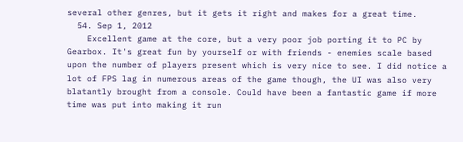several other genres, but it gets it right and makes for a great time.
  54. Sep 1, 2012
    Excellent game at the core, but a very poor job porting it to PC by Gearbox. It's great fun by yourself or with friends - enemies scale based upon the number of players present which is very nice to see. I did notice a lot of FPS lag in numerous areas of the game though, the UI was also very blatantly brought from a console. Could have been a fantastic game if more time was put into making it run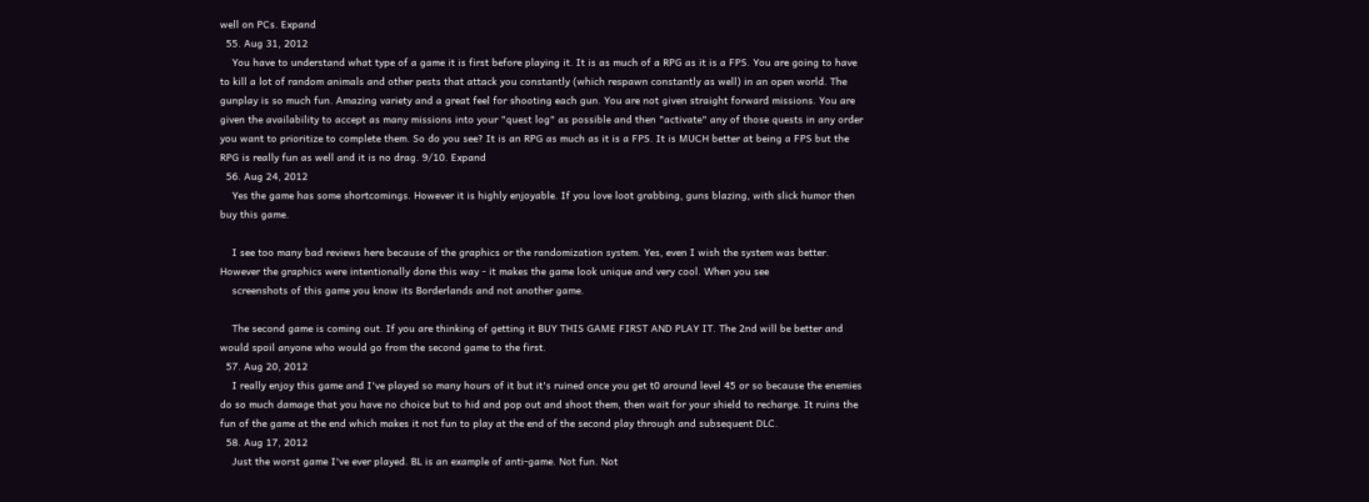well on PCs. Expand
  55. Aug 31, 2012
    You have to understand what type of a game it is first before playing it. It is as much of a RPG as it is a FPS. You are going to have to kill a lot of random animals and other pests that attack you constantly (which respawn constantly as well) in an open world. The gunplay is so much fun. Amazing variety and a great feel for shooting each gun. You are not given straight forward missions. You are given the availability to accept as many missions into your "quest log" as possible and then "activate" any of those quests in any order you want to prioritize to complete them. So do you see? It is an RPG as much as it is a FPS. It is MUCH better at being a FPS but the RPG is really fun as well and it is no drag. 9/10. Expand
  56. Aug 24, 2012
    Yes the game has some shortcomings. However it is highly enjoyable. If you love loot grabbing, guns blazing, with slick humor then buy this game.

    I see too many bad reviews here because of the graphics or the randomization system. Yes, even I wish the system was better. However the graphics were intentionally done this way - it makes the game look unique and very cool. When you see
    screenshots of this game you know its Borderlands and not another game.

    The second game is coming out. If you are thinking of getting it BUY THIS GAME FIRST AND PLAY IT. The 2nd will be better and would spoil anyone who would go from the second game to the first.
  57. Aug 20, 2012
    I really enjoy this game and I've played so many hours of it but it's ruined once you get t0 around level 45 or so because the enemies do so much damage that you have no choice but to hid and pop out and shoot them, then wait for your shield to recharge. It ruins the fun of the game at the end which makes it not fun to play at the end of the second play through and subsequent DLC.
  58. Aug 17, 2012
    Just the worst game I've ever played. BL is an example of anti-game. Not fun. Not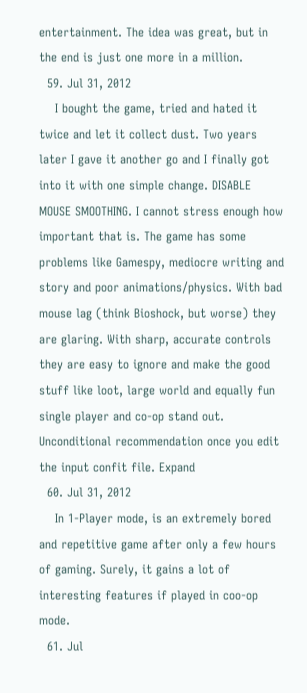entertainment. The idea was great, but in the end is just one more in a million.
  59. Jul 31, 2012
    I bought the game, tried and hated it twice and let it collect dust. Two years later I gave it another go and I finally got into it with one simple change. DISABLE MOUSE SMOOTHING. I cannot stress enough how important that is. The game has some problems like Gamespy, mediocre writing and story and poor animations/physics. With bad mouse lag (think Bioshock, but worse) they are glaring. With sharp, accurate controls they are easy to ignore and make the good stuff like loot, large world and equally fun single player and co-op stand out. Unconditional recommendation once you edit the input confit file. Expand
  60. Jul 31, 2012
    In 1-Player mode, is an extremely bored and repetitive game after only a few hours of gaming. Surely, it gains a lot of interesting features if played in coo-op mode.
  61. Jul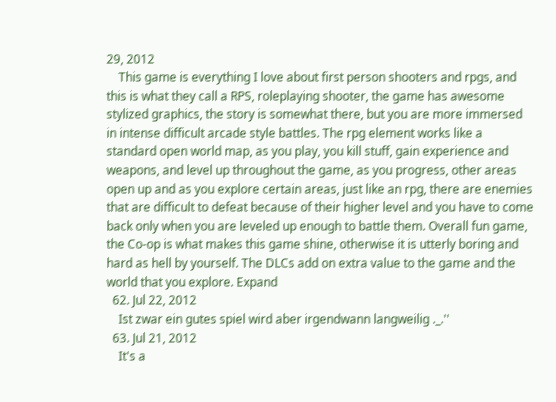29, 2012
    This game is everything I love about first person shooters and rpgs, and this is what they call a RPS, roleplaying shooter, the game has awesome stylized graphics, the story is somewhat there, but you are more immersed in intense difficult arcade style battles. The rpg element works like a standard open world map, as you play, you kill stuff, gain experience and weapons, and level up throughout the game, as you progress, other areas open up and as you explore certain areas, just like an rpg, there are enemies that are difficult to defeat because of their higher level and you have to come back only when you are leveled up enough to battle them. Overall fun game, the Co-op is what makes this game shine, otherwise it is utterly boring and hard as hell by yourself. The DLCs add on extra value to the game and the world that you explore. Expand
  62. Jul 22, 2012
    Ist zwar ein gutes spiel wird aber irgendwann langweilig ._.''
  63. Jul 21, 2012
    It's a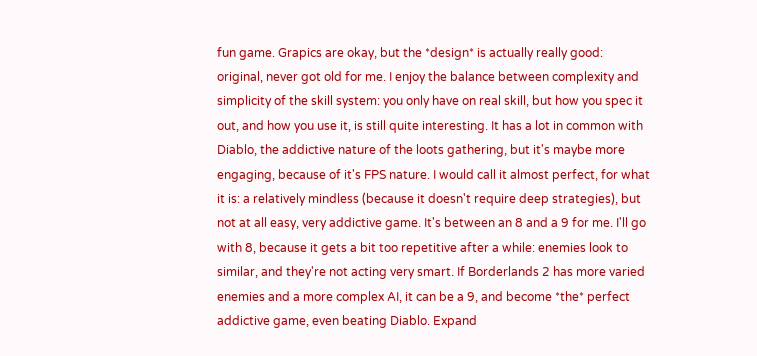fun game. Grapics are okay, but the *design* is actually really good: original, never got old for me. I enjoy the balance between complexity and simplicity of the skill system: you only have on real skill, but how you spec it out, and how you use it, is still quite interesting. It has a lot in common with Diablo, the addictive nature of the loots gathering, but it's maybe more engaging, because of it's FPS nature. I would call it almost perfect, for what it is: a relatively mindless (because it doesn't require deep strategies), but not at all easy, very addictive game. It's between an 8 and a 9 for me. I'll go with 8, because it gets a bit too repetitive after a while: enemies look to similar, and they're not acting very smart. If Borderlands 2 has more varied enemies and a more complex AI, it can be a 9, and become *the* perfect addictive game, even beating Diablo. Expand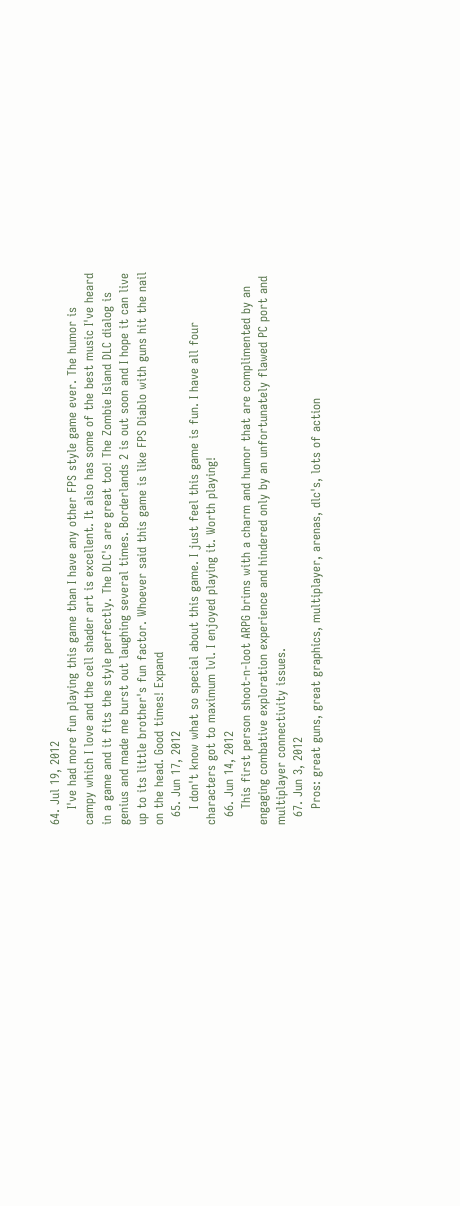64. Jul 19, 2012
    I've had more fun playing this game than I have any other FPS style game ever. The humor is campy which I love and the cell shader art is excellent. It also has some of the best music I've heard in a game and it fits the style perfectly. The DLC's are great too! The Zombie Island DLC dialog is genius and made me burst out laughing several times. Borderlands 2 is out soon and I hope it can live up to its little brother's fun factor. Whoever said this game is like FPS Diablo with guns hit the nail on the head. Good times! Expand
  65. Jun 17, 2012
    I don't know what so special about this game. I just feel this game is fun. I have all four characters got to maximum lvl. I enjoyed playing it. Worth playing!
  66. Jun 14, 2012
    This first person shoot-n-loot ARPG brims with a charm and humor that are complimented by an engaging combative exploration experience and hindered only by an unfortunately flawed PC port and multiplayer connectivity issues.
  67. Jun 3, 2012
    Pros: great guns, great graphics, multiplayer, arenas, dlc's, lots of action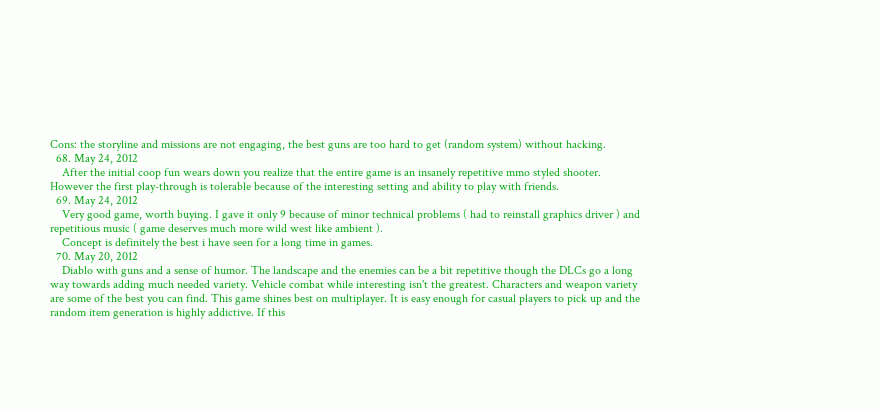Cons: the storyline and missions are not engaging, the best guns are too hard to get (random system) without hacking.
  68. May 24, 2012
    After the initial coop fun wears down you realize that the entire game is an insanely repetitive mmo styled shooter. However the first play-through is tolerable because of the interesting setting and ability to play with friends.
  69. May 24, 2012
    Very good game, worth buying. I gave it only 9 because of minor technical problems ( had to reinstall graphics driver ) and repetitious music ( game deserves much more wild west like ambient ).
    Concept is definitely the best i have seen for a long time in games.
  70. May 20, 2012
    Diablo with guns and a sense of humor. The landscape and the enemies can be a bit repetitive though the DLCs go a long way towards adding much needed variety. Vehicle combat while interesting isn't the greatest. Characters and weapon variety are some of the best you can find. This game shines best on multiplayer. It is easy enough for casual players to pick up and the random item generation is highly addictive. If this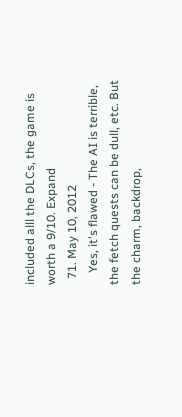included alll the DLCs, the game is worth a 9/10. Expand
  71. May 10, 2012
    Yes, it's flawed - The AI is terrible, the fetch quests can be dull, etc. But the charm, backdrop,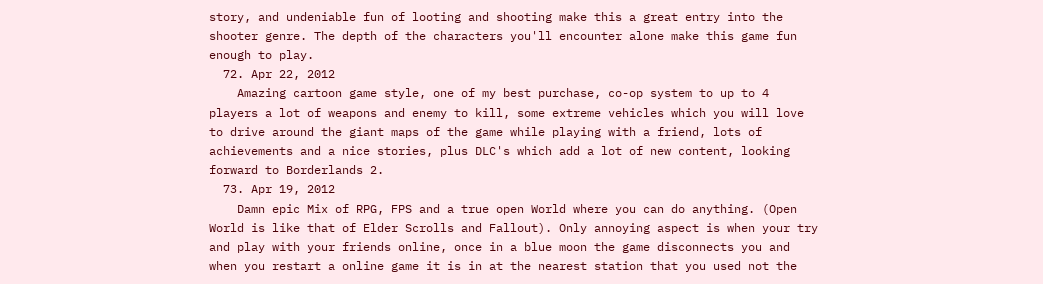story, and undeniable fun of looting and shooting make this a great entry into the shooter genre. The depth of the characters you'll encounter alone make this game fun enough to play.
  72. Apr 22, 2012
    Amazing cartoon game style, one of my best purchase, co-op system to up to 4 players a lot of weapons and enemy to kill, some extreme vehicles which you will love to drive around the giant maps of the game while playing with a friend, lots of achievements and a nice stories, plus DLC's which add a lot of new content, looking forward to Borderlands 2.
  73. Apr 19, 2012
    Damn epic Mix of RPG, FPS and a true open World where you can do anything. (Open World is like that of Elder Scrolls and Fallout). Only annoying aspect is when your try and play with your friends online, once in a blue moon the game disconnects you and when you restart a online game it is in at the nearest station that you used not the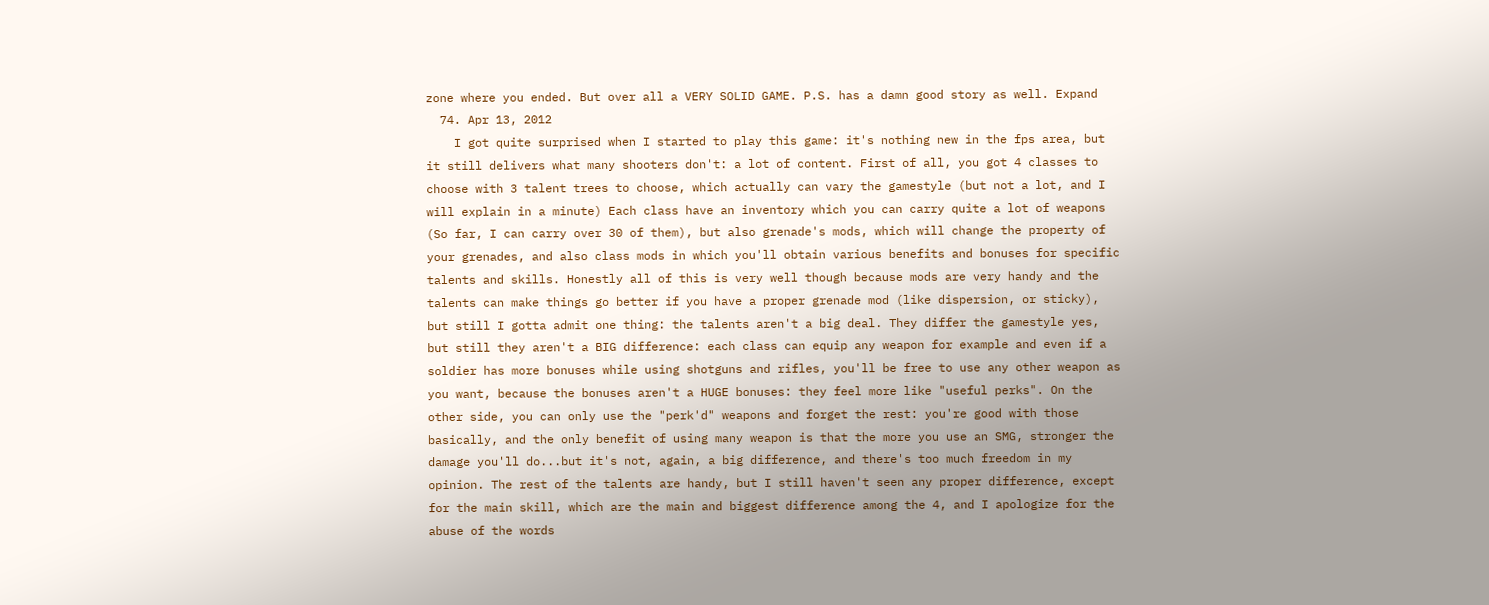zone where you ended. But over all a VERY SOLID GAME. P.S. has a damn good story as well. Expand
  74. Apr 13, 2012
    I got quite surprised when I started to play this game: it's nothing new in the fps area, but it still delivers what many shooters don't: a lot of content. First of all, you got 4 classes to choose with 3 talent trees to choose, which actually can vary the gamestyle (but not a lot, and I will explain in a minute) Each class have an inventory which you can carry quite a lot of weapons (So far, I can carry over 30 of them), but also grenade's mods, which will change the property of your grenades, and also class mods in which you'll obtain various benefits and bonuses for specific talents and skills. Honestly all of this is very well though because mods are very handy and the talents can make things go better if you have a proper grenade mod (like dispersion, or sticky), but still I gotta admit one thing: the talents aren't a big deal. They differ the gamestyle yes, but still they aren't a BIG difference: each class can equip any weapon for example and even if a soldier has more bonuses while using shotguns and rifles, you'll be free to use any other weapon as you want, because the bonuses aren't a HUGE bonuses: they feel more like "useful perks". On the other side, you can only use the "perk'd" weapons and forget the rest: you're good with those basically, and the only benefit of using many weapon is that the more you use an SMG, stronger the damage you'll do...but it's not, again, a big difference, and there's too much freedom in my opinion. The rest of the talents are handy, but I still haven't seen any proper difference, except for the main skill, which are the main and biggest difference among the 4, and I apologize for the abuse of the words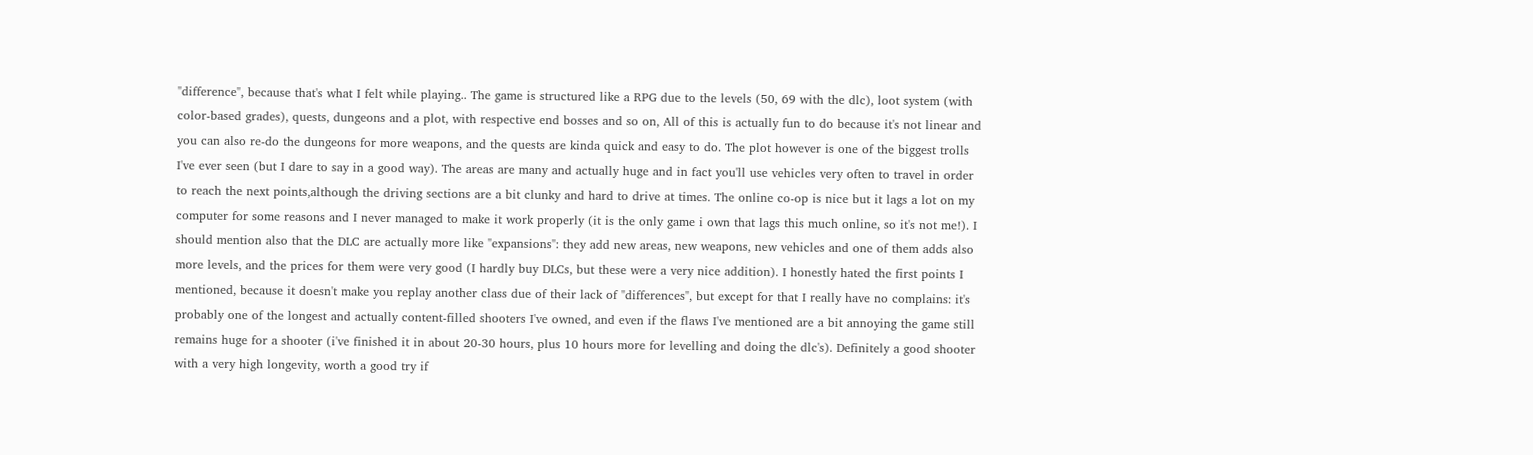"difference", because that's what I felt while playing.. The game is structured like a RPG due to the levels (50, 69 with the dlc), loot system (with color-based grades), quests, dungeons and a plot, with respective end bosses and so on, All of this is actually fun to do because it's not linear and you can also re-do the dungeons for more weapons, and the quests are kinda quick and easy to do. The plot however is one of the biggest trolls I've ever seen (but I dare to say in a good way). The areas are many and actually huge and in fact you'll use vehicles very often to travel in order to reach the next points,although the driving sections are a bit clunky and hard to drive at times. The online co-op is nice but it lags a lot on my computer for some reasons and I never managed to make it work properly (it is the only game i own that lags this much online, so it's not me!). I should mention also that the DLC are actually more like "expansions": they add new areas, new weapons, new vehicles and one of them adds also more levels, and the prices for them were very good (I hardly buy DLCs, but these were a very nice addition). I honestly hated the first points I mentioned, because it doesn't make you replay another class due of their lack of "differences", but except for that I really have no complains: it's probably one of the longest and actually content-filled shooters I've owned, and even if the flaws I've mentioned are a bit annoying the game still remains huge for a shooter (i've finished it in about 20-30 hours, plus 10 hours more for levelling and doing the dlc's). Definitely a good shooter with a very high longevity, worth a good try if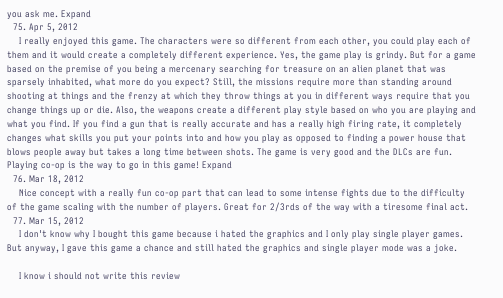you ask me. Expand
  75. Apr 5, 2012
    I really enjoyed this game. The characters were so different from each other, you could play each of them and it would create a completely different experience. Yes, the game play is grindy. But for a game based on the premise of you being a mercenary searching for treasure on an alien planet that was sparsely inhabited, what more do you expect? Still, the missions require more than standing around shooting at things and the frenzy at which they throw things at you in different ways require that you change things up or die. Also, the weapons create a different play style based on who you are playing and what you find. If you find a gun that is really accurate and has a really high firing rate, it completely changes what skills you put your points into and how you play as opposed to finding a power house that blows people away but takes a long time between shots. The game is very good and the DLCs are fun. Playing co-op is the way to go in this game! Expand
  76. Mar 18, 2012
    Nice concept with a really fun co-op part that can lead to some intense fights due to the difficulty of the game scaling with the number of players. Great for 2/3rds of the way with a tiresome final act.
  77. Mar 15, 2012
    I don't know why I bought this game because i hated the graphics and I only play single player games. But anyway, I gave this game a chance and still hated the graphics and single player mode was a joke.

    I know i should not write this review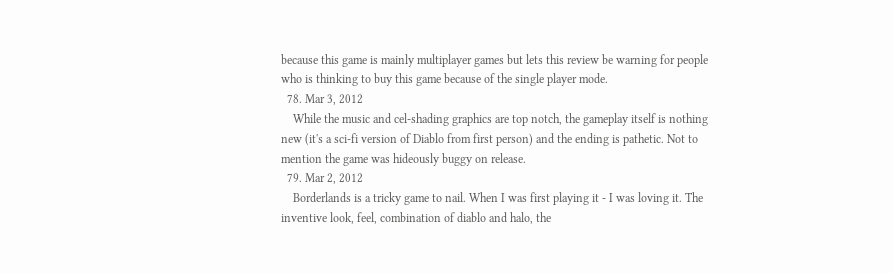because this game is mainly multiplayer games but lets this review be warning for people who is thinking to buy this game because of the single player mode.
  78. Mar 3, 2012
    While the music and cel-shading graphics are top notch, the gameplay itself is nothing new (it's a sci-fi version of Diablo from first person) and the ending is pathetic. Not to mention the game was hideously buggy on release.
  79. Mar 2, 2012
    Borderlands is a tricky game to nail. When I was first playing it - I was loving it. The inventive look, feel, combination of diablo and halo, the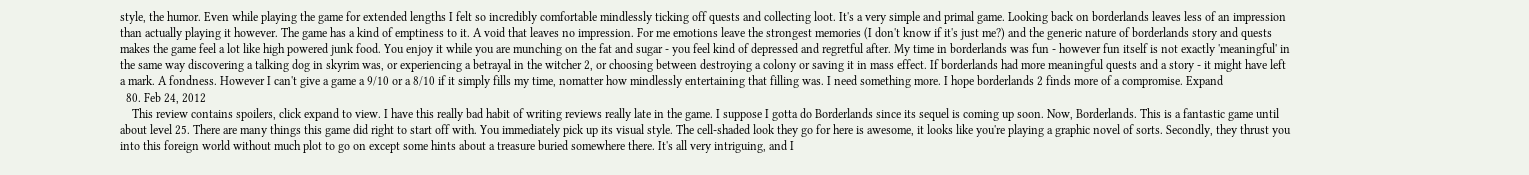style, the humor. Even while playing the game for extended lengths I felt so incredibly comfortable mindlessly ticking off quests and collecting loot. It's a very simple and primal game. Looking back on borderlands leaves less of an impression than actually playing it however. The game has a kind of emptiness to it. A void that leaves no impression. For me emotions leave the strongest memories (I don't know if it's just me?) and the generic nature of borderlands story and quests makes the game feel a lot like high powered junk food. You enjoy it while you are munching on the fat and sugar - you feel kind of depressed and regretful after. My time in borderlands was fun - however fun itself is not exactly 'meaningful' in the same way discovering a talking dog in skyrim was, or experiencing a betrayal in the witcher 2, or choosing between destroying a colony or saving it in mass effect. If borderlands had more meaningful quests and a story - it might have left a mark. A fondness. However I can't give a game a 9/10 or a 8/10 if it simply fills my time, nomatter how mindlessly entertaining that filling was. I need something more. I hope borderlands 2 finds more of a compromise. Expand
  80. Feb 24, 2012
    This review contains spoilers, click expand to view. I have this really bad habit of writing reviews really late in the game. I suppose I gotta do Borderlands since its sequel is coming up soon. Now, Borderlands. This is a fantastic game until about level 25. There are many things this game did right to start off with. You immediately pick up its visual style. The cell-shaded look they go for here is awesome, it looks like you're playing a graphic novel of sorts. Secondly, they thrust you into this foreign world without much plot to go on except some hints about a treasure buried somewhere there. It's all very intriguing, and I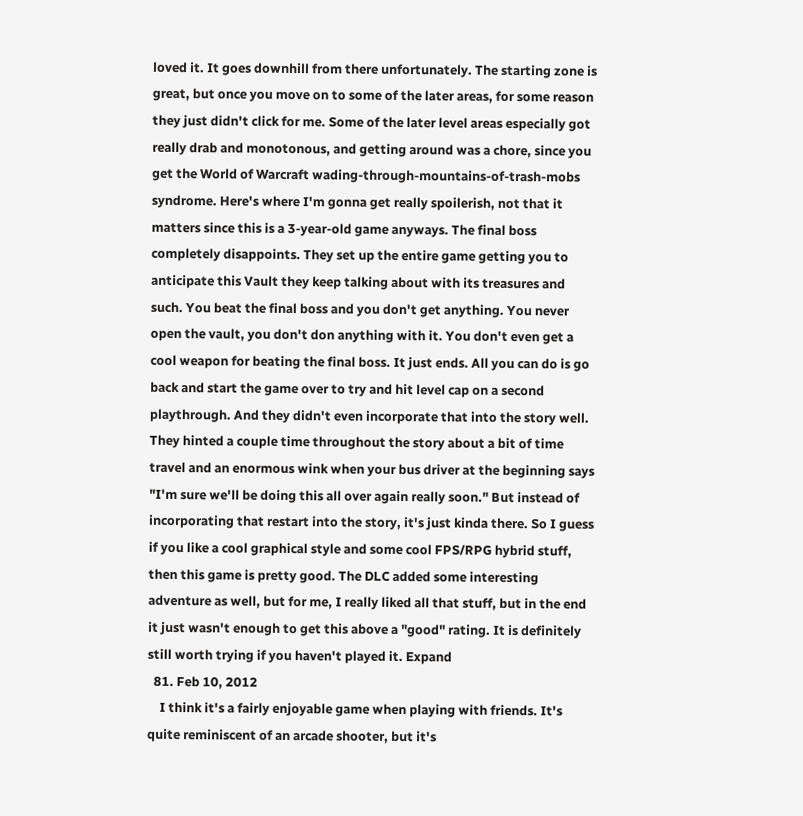loved it. It goes downhill from there unfortunately. The starting zone is great, but once you move on to some of the later areas, for some reason they just didn't click for me. Some of the later level areas especially got really drab and monotonous, and getting around was a chore, since you get the World of Warcraft wading-through-mountains-of-trash-mobs syndrome. Here's where I'm gonna get really spoilerish, not that it matters since this is a 3-year-old game anyways. The final boss completely disappoints. They set up the entire game getting you to anticipate this Vault they keep talking about with its treasures and such. You beat the final boss and you don't get anything. You never open the vault, you don't don anything with it. You don't even get a cool weapon for beating the final boss. It just ends. All you can do is go back and start the game over to try and hit level cap on a second playthrough. And they didn't even incorporate that into the story well. They hinted a couple time throughout the story about a bit of time travel and an enormous wink when your bus driver at the beginning says "I'm sure we'll be doing this all over again really soon." But instead of incorporating that restart into the story, it's just kinda there. So I guess if you like a cool graphical style and some cool FPS/RPG hybrid stuff, then this game is pretty good. The DLC added some interesting adventure as well, but for me, I really liked all that stuff, but in the end it just wasn't enough to get this above a "good" rating. It is definitely still worth trying if you haven't played it. Expand
  81. Feb 10, 2012
    I think it's a fairly enjoyable game when playing with friends. It's quite reminiscent of an arcade shooter, but it's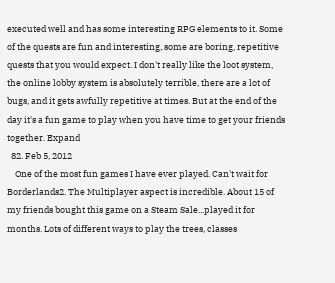executed well and has some interesting RPG elements to it. Some of the quests are fun and interesting, some are boring, repetitive quests that you would expect. I don't really like the loot system, the online lobby system is absolutely terrible, there are a lot of bugs, and it gets awfully repetitive at times. But at the end of the day it's a fun game to play when you have time to get your friends together. Expand
  82. Feb 5, 2012
    One of the most fun games I have ever played. Can't wait for Borderlands2. The Multiplayer aspect is incredible. About 15 of my friends bought this game on a Steam Sale...played it for months. Lots of different ways to play the trees, classes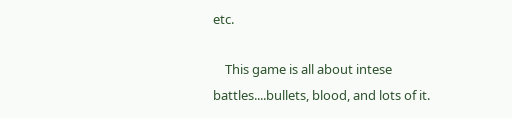etc.

    This game is all about intese battles....bullets, blood, and lots of it.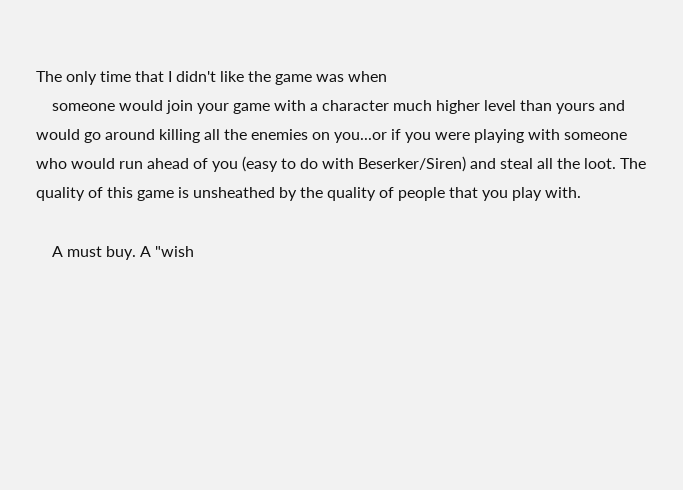The only time that I didn't like the game was when
    someone would join your game with a character much higher level than yours and would go around killing all the enemies on you...or if you were playing with someone who would run ahead of you (easy to do with Beserker/Siren) and steal all the loot. The quality of this game is unsheathed by the quality of people that you play with.

    A must buy. A "wish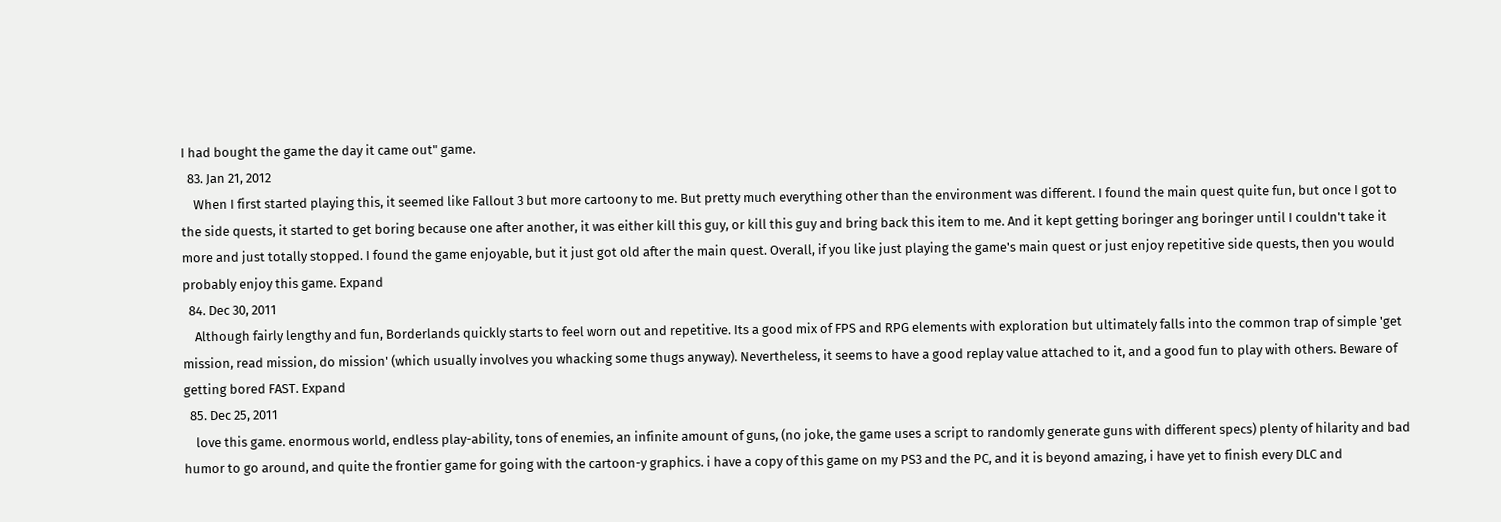I had bought the game the day it came out" game.
  83. Jan 21, 2012
    When I first started playing this, it seemed like Fallout 3 but more cartoony to me. But pretty much everything other than the environment was different. I found the main quest quite fun, but once I got to the side quests, it started to get boring because one after another, it was either kill this guy, or kill this guy and bring back this item to me. And it kept getting boringer ang boringer until I couldn't take it more and just totally stopped. I found the game enjoyable, but it just got old after the main quest. Overall, if you like just playing the game's main quest or just enjoy repetitive side quests, then you would probably enjoy this game. Expand
  84. Dec 30, 2011
    Although fairly lengthy and fun, Borderlands quickly starts to feel worn out and repetitive. Its a good mix of FPS and RPG elements with exploration but ultimately falls into the common trap of simple 'get mission, read mission, do mission' (which usually involves you whacking some thugs anyway). Nevertheless, it seems to have a good replay value attached to it, and a good fun to play with others. Beware of getting bored FAST. Expand
  85. Dec 25, 2011
    love this game. enormous world, endless play-ability, tons of enemies, an infinite amount of guns, (no joke, the game uses a script to randomly generate guns with different specs) plenty of hilarity and bad humor to go around, and quite the frontier game for going with the cartoon-y graphics. i have a copy of this game on my PS3 and the PC, and it is beyond amazing, i have yet to finish every DLC and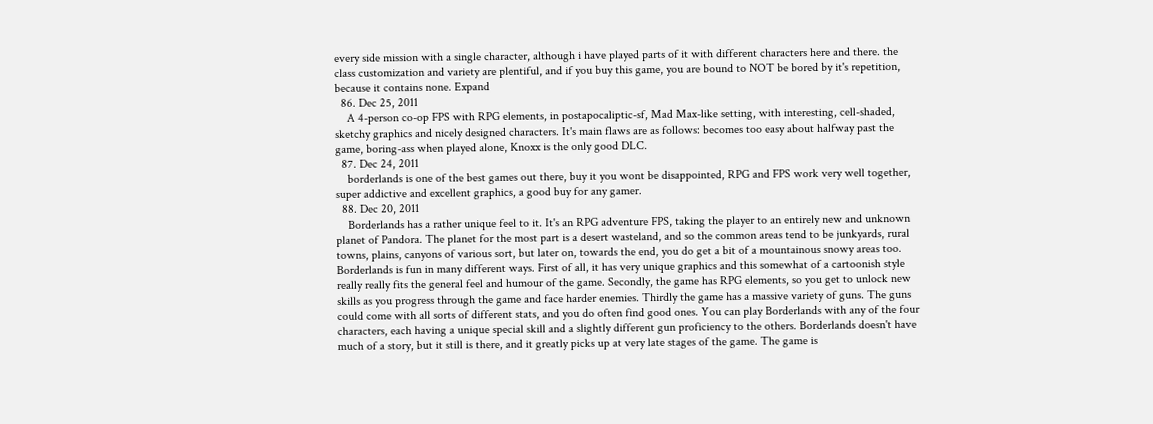every side mission with a single character, although i have played parts of it with different characters here and there. the class customization and variety are plentiful, and if you buy this game, you are bound to NOT be bored by it's repetition, because it contains none. Expand
  86. Dec 25, 2011
    A 4-person co-op FPS with RPG elements, in postapocaliptic-sf, Mad Max-like setting, with interesting, cell-shaded, sketchy graphics and nicely designed characters. It's main flaws are as follows: becomes too easy about halfway past the game, boring-ass when played alone, Knoxx is the only good DLC.
  87. Dec 24, 2011
    borderlands is one of the best games out there, buy it you wont be disappointed, RPG and FPS work very well together, super addictive and excellent graphics, a good buy for any gamer.
  88. Dec 20, 2011
    Borderlands has a rather unique feel to it. It's an RPG adventure FPS, taking the player to an entirely new and unknown planet of Pandora. The planet for the most part is a desert wasteland, and so the common areas tend to be junkyards, rural towns, plains, canyons of various sort, but later on, towards the end, you do get a bit of a mountainous snowy areas too. Borderlands is fun in many different ways. First of all, it has very unique graphics and this somewhat of a cartoonish style really really fits the general feel and humour of the game. Secondly, the game has RPG elements, so you get to unlock new skills as you progress through the game and face harder enemies. Thirdly the game has a massive variety of guns. The guns could come with all sorts of different stats, and you do often find good ones. You can play Borderlands with any of the four characters, each having a unique special skill and a slightly different gun proficiency to the others. Borderlands doesn't have much of a story, but it still is there, and it greatly picks up at very late stages of the game. The game is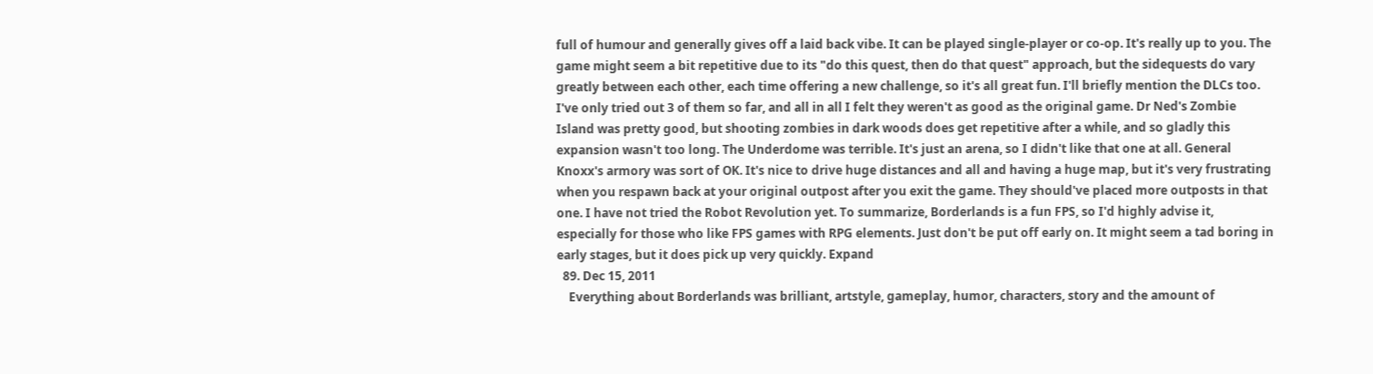full of humour and generally gives off a laid back vibe. It can be played single-player or co-op. It's really up to you. The game might seem a bit repetitive due to its "do this quest, then do that quest" approach, but the sidequests do vary greatly between each other, each time offering a new challenge, so it's all great fun. I'll briefly mention the DLCs too. I've only tried out 3 of them so far, and all in all I felt they weren't as good as the original game. Dr Ned's Zombie Island was pretty good, but shooting zombies in dark woods does get repetitive after a while, and so gladly this expansion wasn't too long. The Underdome was terrible. It's just an arena, so I didn't like that one at all. General Knoxx's armory was sort of OK. It's nice to drive huge distances and all and having a huge map, but it's very frustrating when you respawn back at your original outpost after you exit the game. They should've placed more outposts in that one. I have not tried the Robot Revolution yet. To summarize, Borderlands is a fun FPS, so I'd highly advise it, especially for those who like FPS games with RPG elements. Just don't be put off early on. It might seem a tad boring in early stages, but it does pick up very quickly. Expand
  89. Dec 15, 2011
    Everything about Borderlands was brilliant, artstyle, gameplay, humor, characters, story and the amount of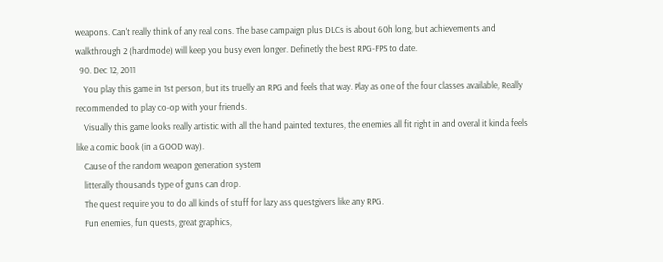weapons. Can't really think of any real cons. The base campaign plus DLCs is about 60h long, but achievements and walkthrough 2 (hardmode) will keep you busy even longer. Definetly the best RPG-FPS to date.
  90. Dec 12, 2011
    You play this game in 1st person, but its truelly an RPG and feels that way. Play as one of the four classes available, Really recommended to play co-op with your friends.
    Visually this game looks really artistic with all the hand painted textures, the enemies all fit right in and overal it kinda feels like a comic book (in a GOOD way).
    Cause of the random weapon generation system
    litterally thousands type of guns can drop.
    The quest require you to do all kinds of stuff for lazy ass questgivers like any RPG.
    Fun enemies, fun quests, great graphics,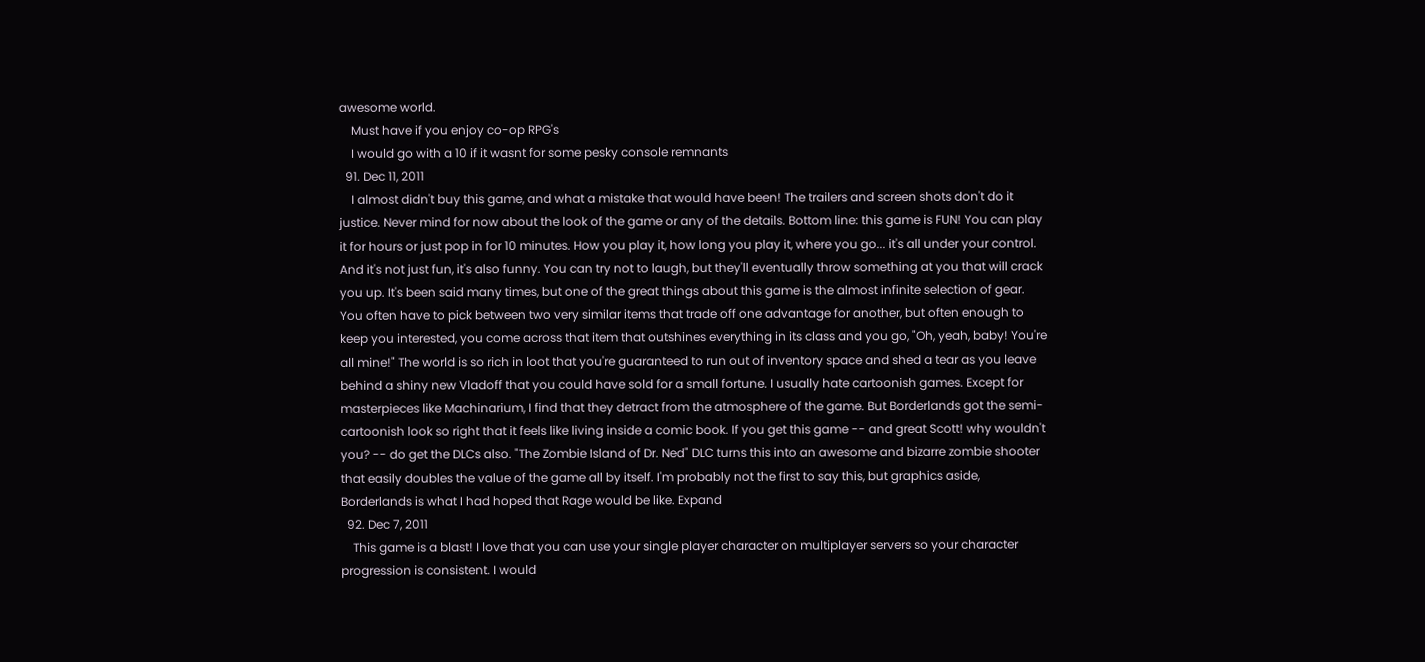awesome world.
    Must have if you enjoy co-op RPG's
    I would go with a 10 if it wasnt for some pesky console remnants
  91. Dec 11, 2011
    I almost didn't buy this game, and what a mistake that would have been! The trailers and screen shots don't do it justice. Never mind for now about the look of the game or any of the details. Bottom line: this game is FUN! You can play it for hours or just pop in for 10 minutes. How you play it, how long you play it, where you go... it's all under your control. And it's not just fun, it's also funny. You can try not to laugh, but they'll eventually throw something at you that will crack you up. It's been said many times, but one of the great things about this game is the almost infinite selection of gear. You often have to pick between two very similar items that trade off one advantage for another, but often enough to keep you interested, you come across that item that outshines everything in its class and you go, "Oh, yeah, baby! You're all mine!" The world is so rich in loot that you're guaranteed to run out of inventory space and shed a tear as you leave behind a shiny new Vladoff that you could have sold for a small fortune. I usually hate cartoonish games. Except for masterpieces like Machinarium, I find that they detract from the atmosphere of the game. But Borderlands got the semi-cartoonish look so right that it feels like living inside a comic book. If you get this game -- and great Scott! why wouldn't you? -- do get the DLCs also. "The Zombie Island of Dr. Ned" DLC turns this into an awesome and bizarre zombie shooter that easily doubles the value of the game all by itself. I'm probably not the first to say this, but graphics aside, Borderlands is what I had hoped that Rage would be like. Expand
  92. Dec 7, 2011
    This game is a blast! I love that you can use your single player character on multiplayer servers so your character progression is consistent. I would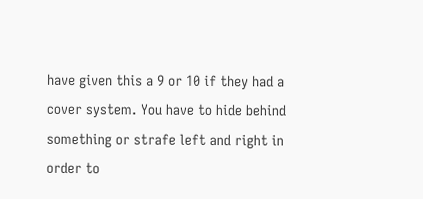have given this a 9 or 10 if they had a cover system. You have to hide behind something or strafe left and right in order to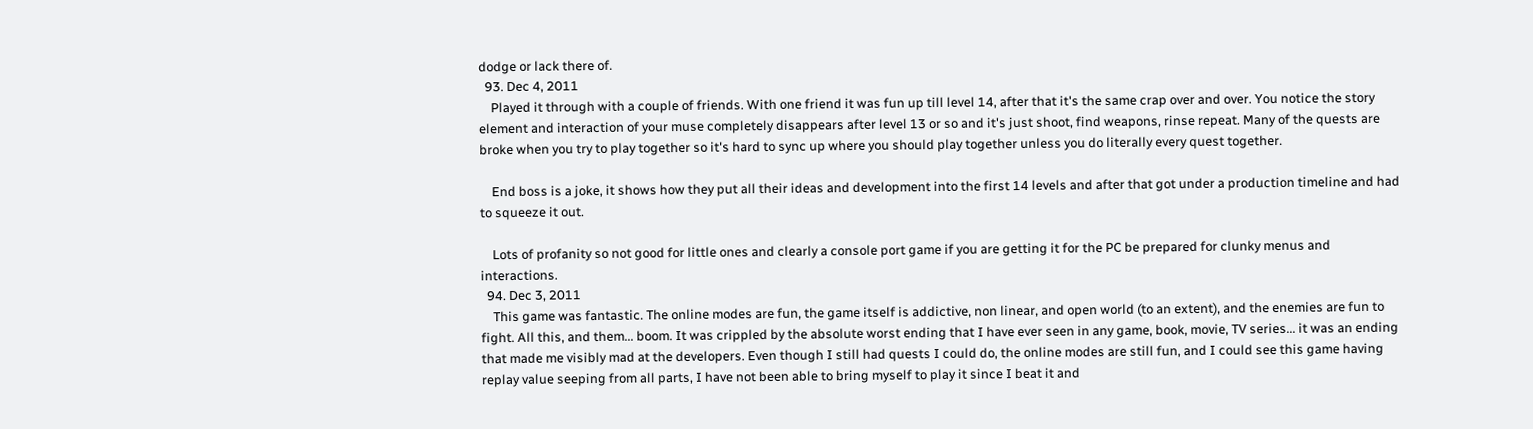dodge or lack there of.
  93. Dec 4, 2011
    Played it through with a couple of friends. With one friend it was fun up till level 14, after that it's the same crap over and over. You notice the story element and interaction of your muse completely disappears after level 13 or so and it's just shoot, find weapons, rinse repeat. Many of the quests are broke when you try to play together so it's hard to sync up where you should play together unless you do literally every quest together.

    End boss is a joke, it shows how they put all their ideas and development into the first 14 levels and after that got under a production timeline and had to squeeze it out.

    Lots of profanity so not good for little ones and clearly a console port game if you are getting it for the PC be prepared for clunky menus and interactions.
  94. Dec 3, 2011
    This game was fantastic. The online modes are fun, the game itself is addictive, non linear, and open world (to an extent), and the enemies are fun to fight. All this, and them... boom. It was crippled by the absolute worst ending that I have ever seen in any game, book, movie, TV series... it was an ending that made me visibly mad at the developers. Even though I still had quests I could do, the online modes are still fun, and I could see this game having replay value seeping from all parts, I have not been able to bring myself to play it since I beat it and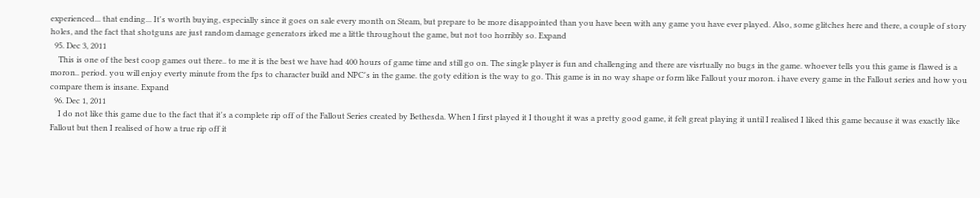experienced... that ending... It's worth buying, especially since it goes on sale every month on Steam, but prepare to be more disappointed than you have been with any game you have ever played. Also, some glitches here and there, a couple of story holes, and the fact that shotguns are just random damage generators irked me a little throughout the game, but not too horribly so. Expand
  95. Dec 3, 2011
    This is one of the best coop games out there.. to me it is the best we have had 400 hours of game time and still go on. The single player is fun and challenging and there are visrtually no bugs in the game. whoever tells you this game is flawed is a moron.. period. you will enjoy everty minute from the fps to character build and NPC's in the game. the goty edition is the way to go. This game is in no way shape or form like Fallout your moron. i have every game in the Fallout series and how you compare them is insane. Expand
  96. Dec 1, 2011
    I do not like this game due to the fact that it's a complete rip off of the Fallout Series created by Bethesda. When I first played it I thought it was a pretty good game, it felt great playing it until I realised I liked this game because it was exactly like Fallout but then I realised of how a true rip off it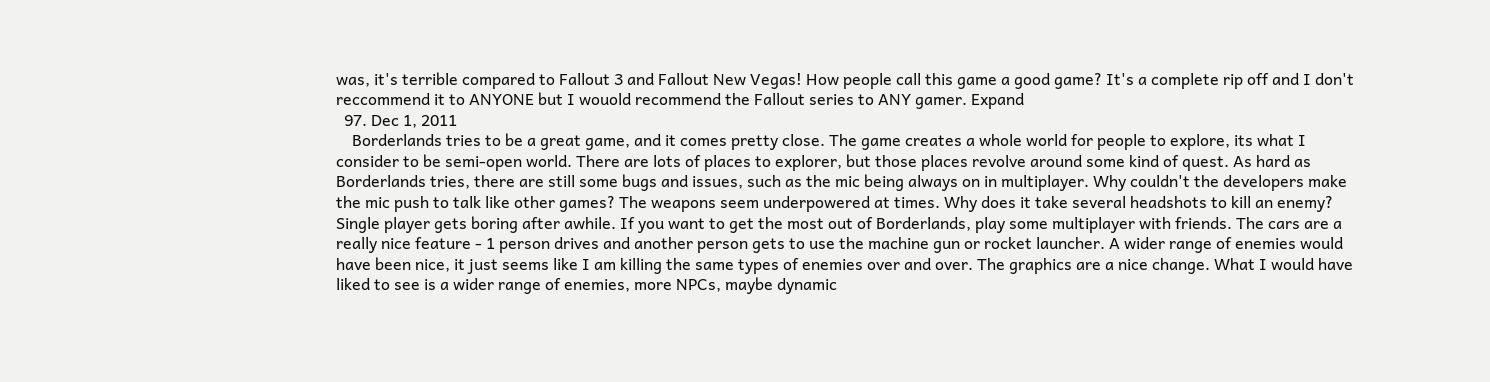was, it's terrible compared to Fallout 3 and Fallout New Vegas! How people call this game a good game? It's a complete rip off and I don't reccommend it to ANYONE but I wouold recommend the Fallout series to ANY gamer. Expand
  97. Dec 1, 2011
    Borderlands tries to be a great game, and it comes pretty close. The game creates a whole world for people to explore, its what I consider to be semi-open world. There are lots of places to explorer, but those places revolve around some kind of quest. As hard as Borderlands tries, there are still some bugs and issues, such as the mic being always on in multiplayer. Why couldn't the developers make the mic push to talk like other games? The weapons seem underpowered at times. Why does it take several headshots to kill an enemy? Single player gets boring after awhile. If you want to get the most out of Borderlands, play some multiplayer with friends. The cars are a really nice feature - 1 person drives and another person gets to use the machine gun or rocket launcher. A wider range of enemies would have been nice, it just seems like I am killing the same types of enemies over and over. The graphics are a nice change. What I would have liked to see is a wider range of enemies, more NPCs, maybe dynamic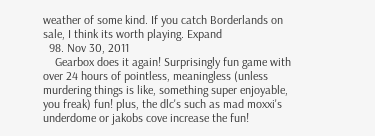weather of some kind. If you catch Borderlands on sale, I think its worth playing. Expand
  98. Nov 30, 2011
    Gearbox does it again! Surprisingly fun game with over 24 hours of pointless, meaningless (unless murdering things is like, something super enjoyable, you freak) fun! plus, the dlc's such as mad moxxi's underdome or jakobs cove increase the fun!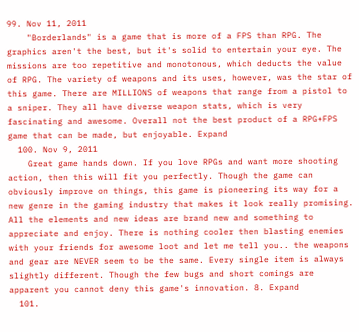99. Nov 11, 2011
    "Borderlands" is a game that is more of a FPS than RPG. The graphics aren't the best, but it's solid to entertain your eye. The missions are too repetitive and monotonous, which deducts the value of RPG. The variety of weapons and its uses, however, was the star of this game. There are MILLIONS of weapons that range from a pistol to a sniper. They all have diverse weapon stats, which is very fascinating and awesome. Overall not the best product of a RPG+FPS game that can be made, but enjoyable. Expand
  100. Nov 9, 2011
    Great game hands down. If you love RPGs and want more shooting action, then this will fit you perfectly. Though the game can obviously improve on things, this game is pioneering its way for a new genre in the gaming industry that makes it look really promising. All the elements and new ideas are brand new and something to appreciate and enjoy. There is nothing cooler then blasting enemies with your friends for awesome loot and let me tell you.. the weapons and gear are NEVER seem to be the same. Every single item is always slightly different. Though the few bugs and short comings are apparent you cannot deny this game's innovation. 8. Expand
  101.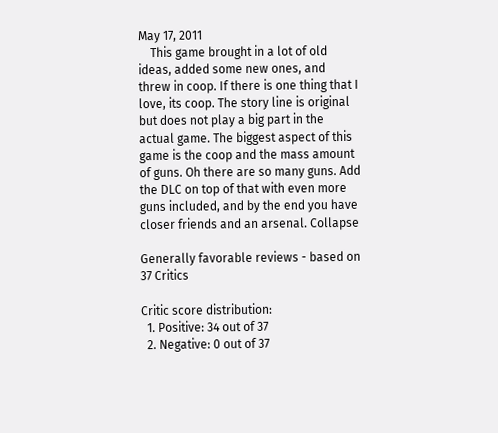May 17, 2011
    This game brought in a lot of old ideas, added some new ones, and threw in coop. If there is one thing that I love, its coop. The story line is original but does not play a big part in the actual game. The biggest aspect of this game is the coop and the mass amount of guns. Oh there are so many guns. Add the DLC on top of that with even more guns included, and by the end you have closer friends and an arsenal. Collapse

Generally favorable reviews - based on 37 Critics

Critic score distribution:
  1. Positive: 34 out of 37
  2. Negative: 0 out of 37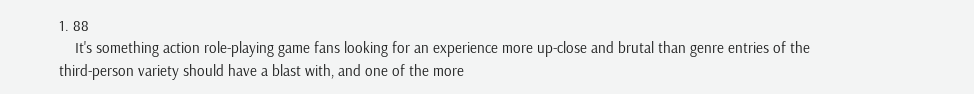1. 88
    It's something action role-playing game fans looking for an experience more up-close and brutal than genre entries of the third-person variety should have a blast with, and one of the more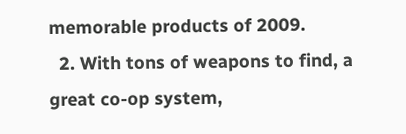memorable products of 2009.
  2. With tons of weapons to find, a great co-op system,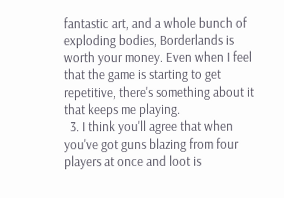fantastic art, and a whole bunch of exploding bodies, Borderlands is worth your money. Even when I feel that the game is starting to get repetitive, there's something about it that keeps me playing.
  3. I think you'll agree that when you've got guns blazing from four players at once and loot is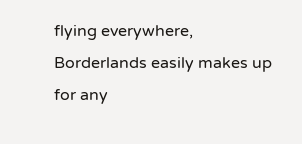flying everywhere, Borderlands easily makes up for any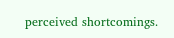perceived shortcomings.